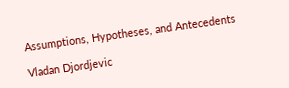Assumptions, Hypotheses, and Antecedents

Vladan Djordjevic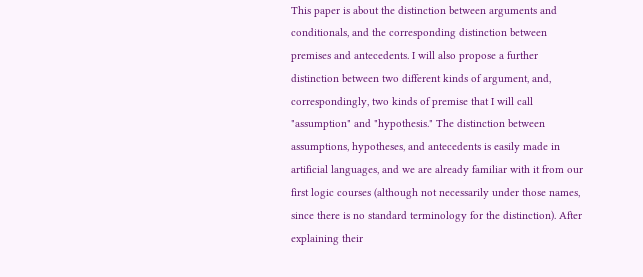This paper is about the distinction between arguments and conditionals, and the corresponding distinction between premises and antecedents. I will also propose a further distinction between two different kinds of argument, and, correspondingly, two kinds of premise that I will call "assumption" and "hypothesis." The distinction between assumptions, hypotheses, and antecedents is easily made in artificial languages, and we are already familiar with it from our first logic courses (although not necessarily under those names, since there is no standard terminology for the distinction). After explaining their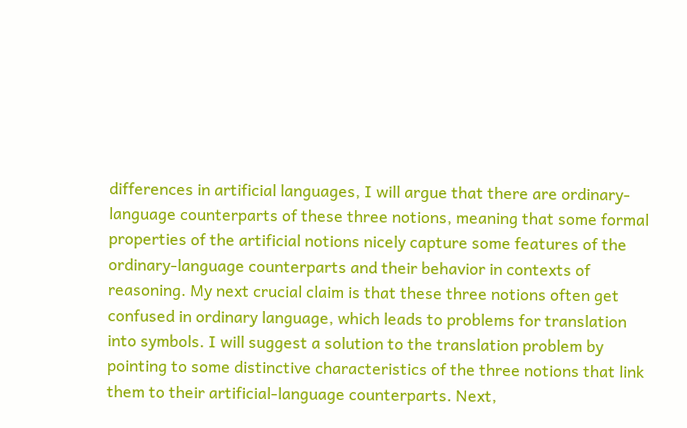differences in artificial languages, I will argue that there are ordinary-language counterparts of these three notions, meaning that some formal properties of the artificial notions nicely capture some features of the ordinary-language counterparts and their behavior in contexts of reasoning. My next crucial claim is that these three notions often get confused in ordinary language, which leads to problems for translation into symbols. I will suggest a solution to the translation problem by pointing to some distinctive characteristics of the three notions that link them to their artificial-language counterparts. Next,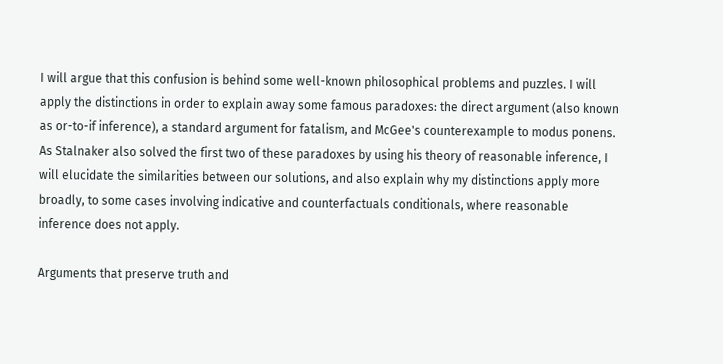I will argue that this confusion is behind some well-known philosophical problems and puzzles. I will apply the distinctions in order to explain away some famous paradoxes: the direct argument (also known as or-to-if inference), a standard argument for fatalism, and McGee's counterexample to modus ponens. As Stalnaker also solved the first two of these paradoxes by using his theory of reasonable inference, I will elucidate the similarities between our solutions, and also explain why my distinctions apply more broadly, to some cases involving indicative and counterfactuals conditionals, where reasonable inference does not apply.

Arguments that preserve truth and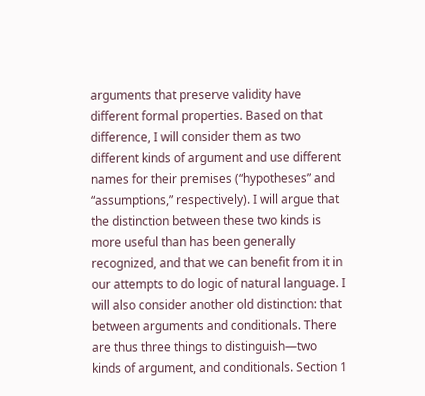arguments that preserve validity have different formal properties. Based on that difference, I will consider them as two different kinds of argument and use different names for their premises (“hypotheses” and “assumptions,” respectively). I will argue that the distinction between these two kinds is more useful than has been generally recognized, and that we can benefit from it in our attempts to do logic of natural language. I will also consider another old distinction: that between arguments and conditionals. There are thus three things to distinguish—two kinds of argument, and conditionals. Section 1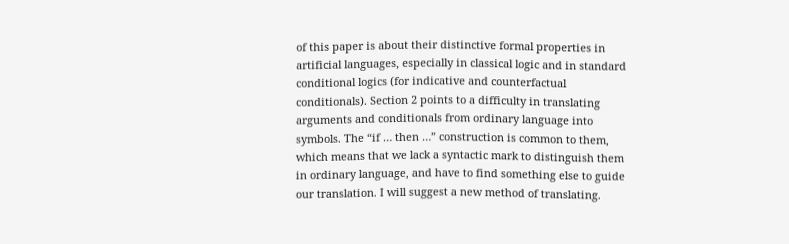of this paper is about their distinctive formal properties in artificial languages, especially in classical logic and in standard conditional logics (for indicative and counterfactual conditionals). Section 2 points to a difficulty in translating arguments and conditionals from ordinary language into symbols. The “if … then …” construction is common to them, which means that we lack a syntactic mark to distinguish them in ordinary language, and have to find something else to guide our translation. I will suggest a new method of translating.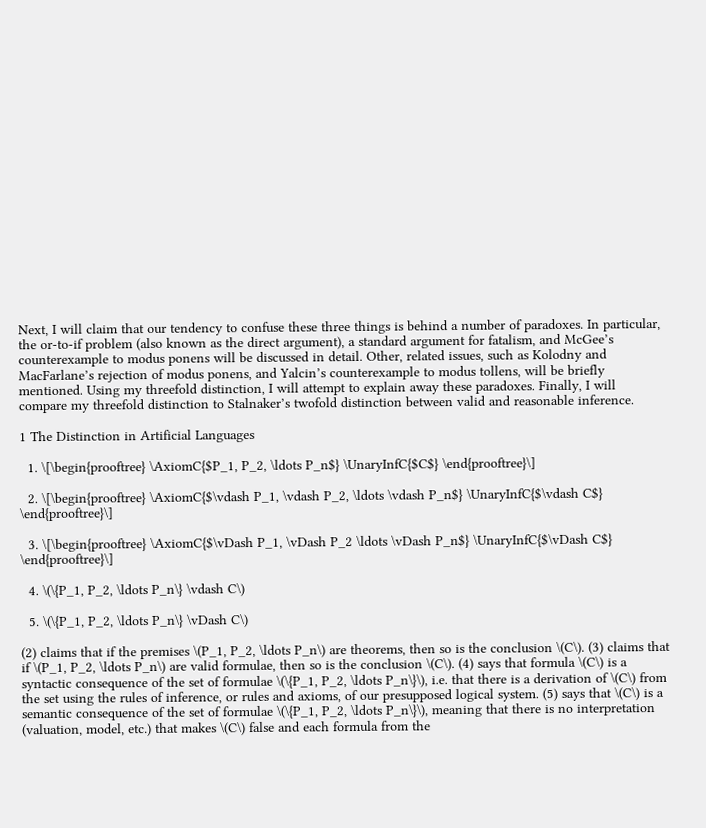Next, I will claim that our tendency to confuse these three things is behind a number of paradoxes. In particular, the or-to-if problem (also known as the direct argument), a standard argument for fatalism, and McGee’s counterexample to modus ponens will be discussed in detail. Other, related issues, such as Kolodny and MacFarlane’s rejection of modus ponens, and Yalcin’s counterexample to modus tollens, will be briefly mentioned. Using my threefold distinction, I will attempt to explain away these paradoxes. Finally, I will compare my threefold distinction to Stalnaker’s twofold distinction between valid and reasonable inference.

1 The Distinction in Artificial Languages

  1. \[\begin{prooftree} \AxiomC{$P_1, P_2, \ldots P_n$} \UnaryInfC{$C$} \end{prooftree}\]

  2. \[\begin{prooftree} \AxiomC{$\vdash P_1, \vdash P_2, \ldots \vdash P_n$} \UnaryInfC{$\vdash C$} \end{prooftree}\]

  3. \[\begin{prooftree} \AxiomC{$\vDash P_1, \vDash P_2 \ldots \vDash P_n$} \UnaryInfC{$\vDash C$} \end{prooftree}\]

  4. \(\{P_1, P_2, \ldots P_n\} \vdash C\)

  5. \(\{P_1, P_2, \ldots P_n\} \vDash C\)

(2) claims that if the premises \(P_1, P_2, \ldots P_n\) are theorems, then so is the conclusion \(C\). (3) claims that if \(P_1, P_2, \ldots P_n\) are valid formulae, then so is the conclusion \(C\). (4) says that formula \(C\) is a syntactic consequence of the set of formulae \(\{P_1, P_2, \ldots P_n\}\), i.e. that there is a derivation of \(C\) from the set using the rules of inference, or rules and axioms, of our presupposed logical system. (5) says that \(C\) is a semantic consequence of the set of formulae \(\{P_1, P_2, \ldots P_n\}\), meaning that there is no interpretation (valuation, model, etc.) that makes \(C\) false and each formula from the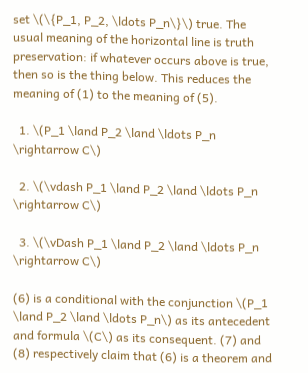set \(\{P_1, P_2, \ldots P_n\}\) true. The usual meaning of the horizontal line is truth preservation: if whatever occurs above is true, then so is the thing below. This reduces the meaning of (1) to the meaning of (5).

  1. \(P_1 \land P_2 \land \ldots P_n \rightarrow C\)

  2. \(\vdash P_1 \land P_2 \land \ldots P_n \rightarrow C\)

  3. \(\vDash P_1 \land P_2 \land \ldots P_n \rightarrow C\)

(6) is a conditional with the conjunction \(P_1 \land P_2 \land \ldots P_n\) as its antecedent and formula \(C\) as its consequent. (7) and (8) respectively claim that (6) is a theorem and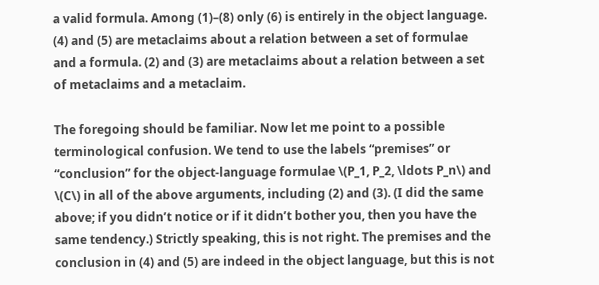a valid formula. Among (1)–(8) only (6) is entirely in the object language. (4) and (5) are metaclaims about a relation between a set of formulae and a formula. (2) and (3) are metaclaims about a relation between a set of metaclaims and a metaclaim.

The foregoing should be familiar. Now let me point to a possible terminological confusion. We tend to use the labels “premises” or “conclusion” for the object-language formulae \(P_1, P_2, \ldots P_n\) and \(C\) in all of the above arguments, including (2) and (3). (I did the same above; if you didn’t notice or if it didn’t bother you, then you have the same tendency.) Strictly speaking, this is not right. The premises and the conclusion in (4) and (5) are indeed in the object language, but this is not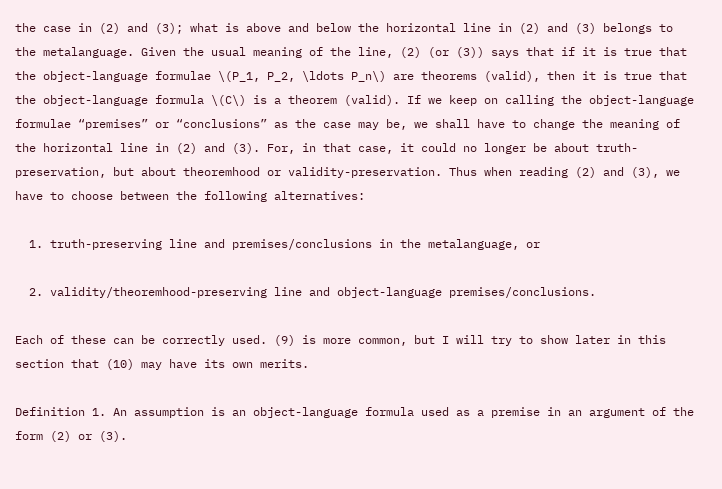the case in (2) and (3); what is above and below the horizontal line in (2) and (3) belongs to the metalanguage. Given the usual meaning of the line, (2) (or (3)) says that if it is true that the object-language formulae \(P_1, P_2, \ldots P_n\) are theorems (valid), then it is true that the object-language formula \(C\) is a theorem (valid). If we keep on calling the object-language formulae “premises” or “conclusions” as the case may be, we shall have to change the meaning of the horizontal line in (2) and (3). For, in that case, it could no longer be about truth-preservation, but about theoremhood or validity-preservation. Thus when reading (2) and (3), we have to choose between the following alternatives:

  1. truth-preserving line and premises/conclusions in the metalanguage, or

  2. validity/theoremhood-preserving line and object-language premises/conclusions.

Each of these can be correctly used. (9) is more common, but I will try to show later in this section that (10) may have its own merits.

Definition 1. An assumption is an object-language formula used as a premise in an argument of the form (2) or (3).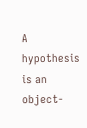A hypothesis is an object-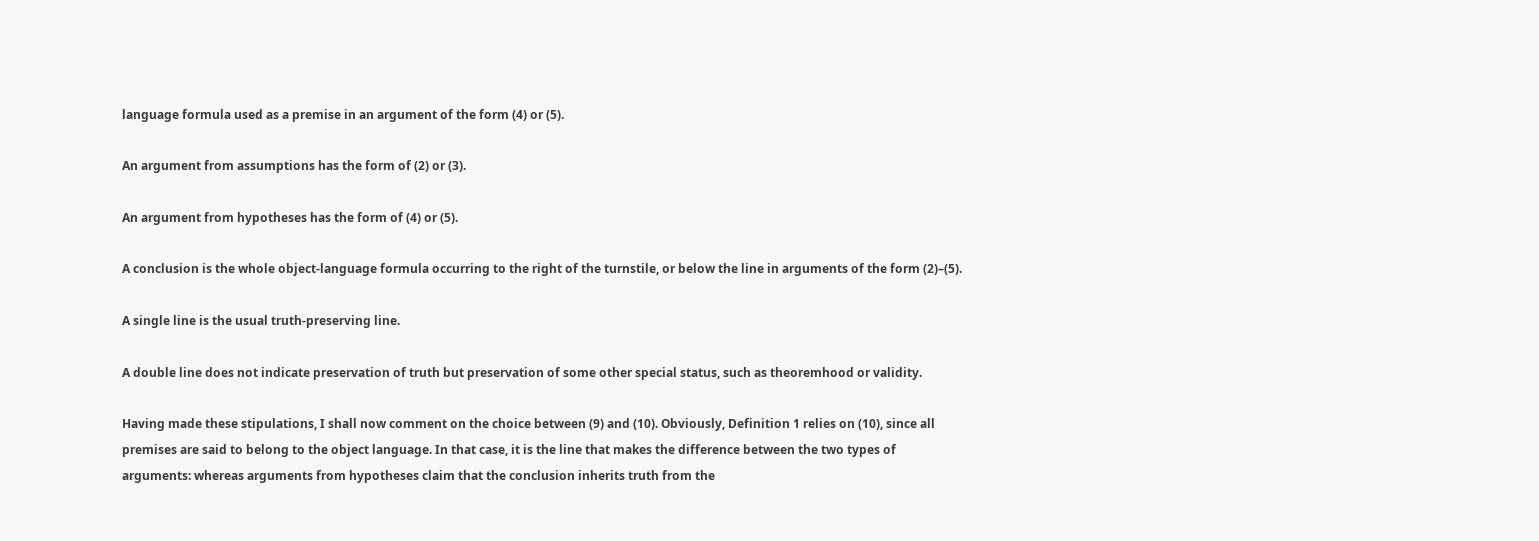language formula used as a premise in an argument of the form (4) or (5).

An argument from assumptions has the form of (2) or (3).

An argument from hypotheses has the form of (4) or (5).

A conclusion is the whole object-language formula occurring to the right of the turnstile, or below the line in arguments of the form (2)–(5).

A single line is the usual truth-preserving line.

A double line does not indicate preservation of truth but preservation of some other special status, such as theoremhood or validity.

Having made these stipulations, I shall now comment on the choice between (9) and (10). Obviously, Definition 1 relies on (10), since all premises are said to belong to the object language. In that case, it is the line that makes the difference between the two types of arguments: whereas arguments from hypotheses claim that the conclusion inherits truth from the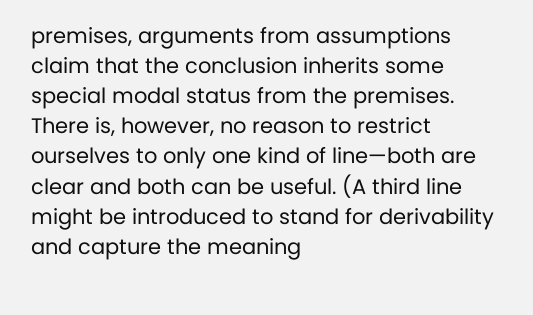premises, arguments from assumptions claim that the conclusion inherits some special modal status from the premises. There is, however, no reason to restrict ourselves to only one kind of line—both are clear and both can be useful. (A third line might be introduced to stand for derivability and capture the meaning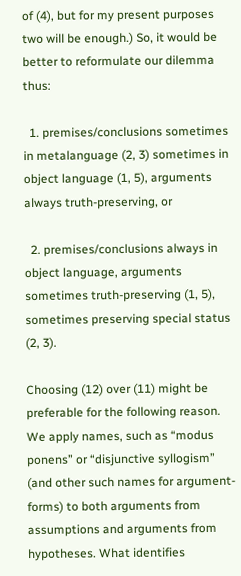of (4), but for my present purposes two will be enough.) So, it would be better to reformulate our dilemma thus:

  1. premises/conclusions sometimes in metalanguage (2, 3) sometimes in object language (1, 5), arguments always truth-preserving, or

  2. premises/conclusions always in object language, arguments sometimes truth-preserving (1, 5), sometimes preserving special status (2, 3).

Choosing (12) over (11) might be preferable for the following reason. We apply names, such as “modus ponens” or “disjunctive syllogism” (and other such names for argument-forms) to both arguments from assumptions and arguments from hypotheses. What identifies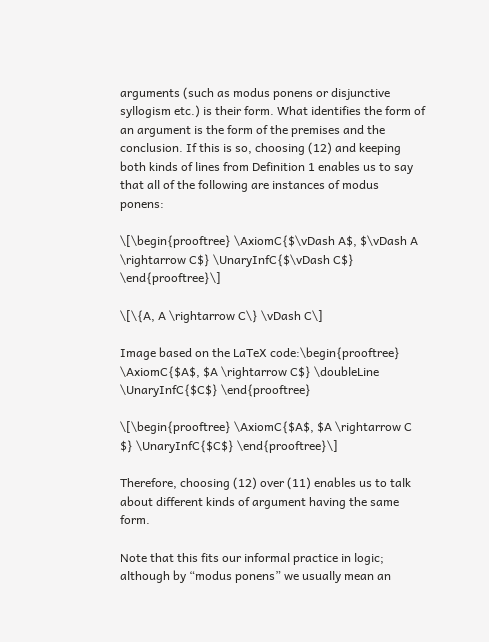arguments (such as modus ponens or disjunctive syllogism etc.) is their form. What identifies the form of an argument is the form of the premises and the conclusion. If this is so, choosing (12) and keeping both kinds of lines from Definition 1 enables us to say that all of the following are instances of modus ponens:

\[\begin{prooftree} \AxiomC{$\vDash A$, $\vDash A \rightarrow C$} \UnaryInfC{$\vDash C$} \end{prooftree}\]

\[\{A, A \rightarrow C\} \vDash C\]

Image based on the LaTeX code:\begin{prooftree} \AxiomC{$A$, $A \rightarrow C$} \doubleLine \UnaryInfC{$C$} \end{prooftree}

\[\begin{prooftree} \AxiomC{$A$, $A \rightarrow C $} \UnaryInfC{$C$} \end{prooftree}\]

Therefore, choosing (12) over (11) enables us to talk about different kinds of argument having the same form.

Note that this fits our informal practice in logic; although by “modus ponens” we usually mean an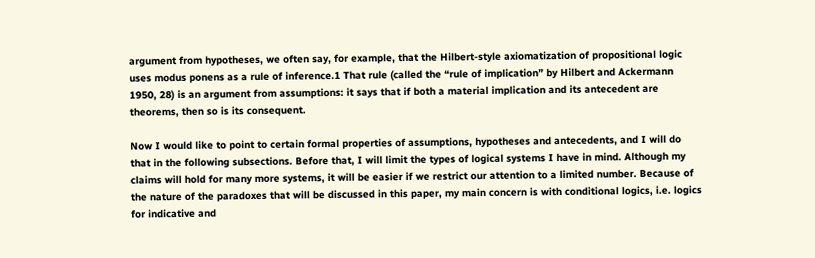argument from hypotheses, we often say, for example, that the Hilbert-style axiomatization of propositional logic uses modus ponens as a rule of inference.1 That rule (called the “rule of implication” by Hilbert and Ackermann 1950, 28) is an argument from assumptions: it says that if both a material implication and its antecedent are theorems, then so is its consequent.

Now I would like to point to certain formal properties of assumptions, hypotheses and antecedents, and I will do that in the following subsections. Before that, I will limit the types of logical systems I have in mind. Although my claims will hold for many more systems, it will be easier if we restrict our attention to a limited number. Because of the nature of the paradoxes that will be discussed in this paper, my main concern is with conditional logics, i.e. logics for indicative and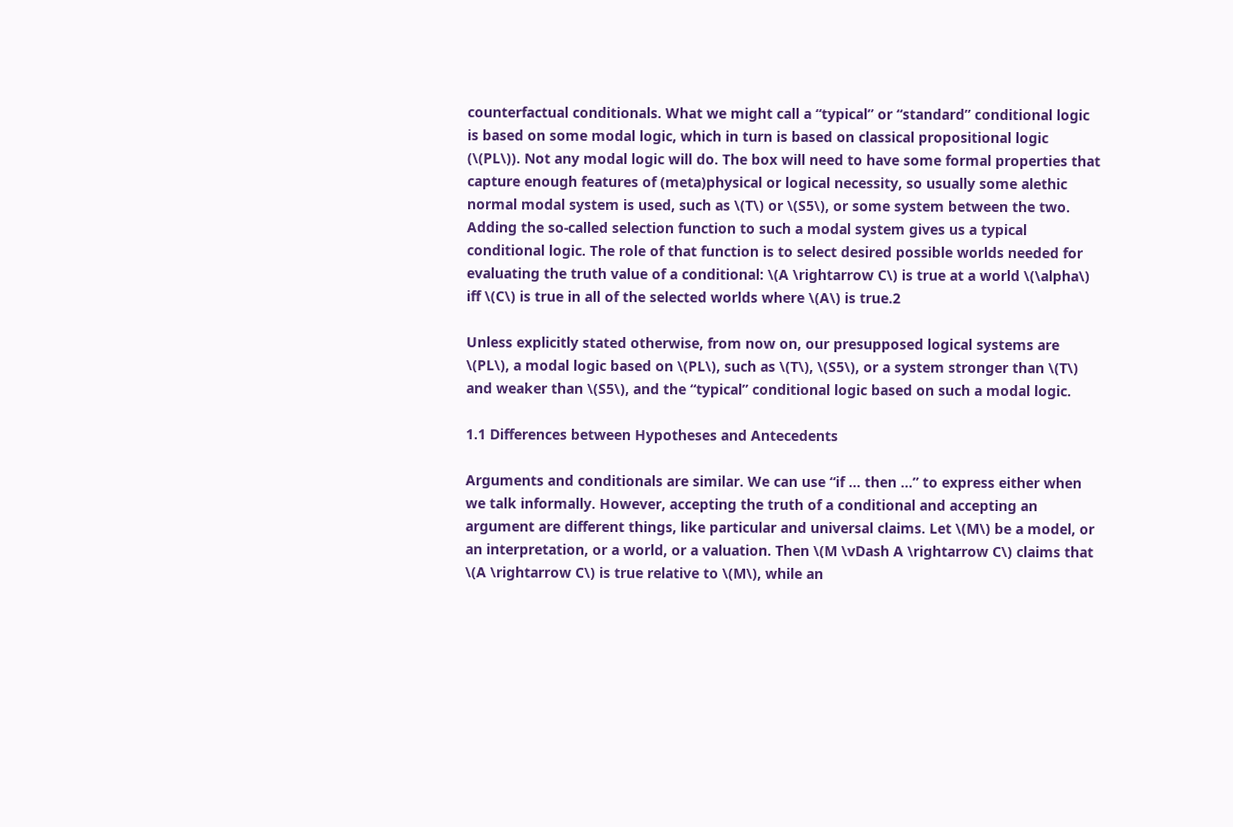counterfactual conditionals. What we might call a “typical” or “standard” conditional logic is based on some modal logic, which in turn is based on classical propositional logic (\(PL\)). Not any modal logic will do. The box will need to have some formal properties that capture enough features of (meta)physical or logical necessity, so usually some alethic normal modal system is used, such as \(T\) or \(S5\), or some system between the two. Adding the so-called selection function to such a modal system gives us a typical conditional logic. The role of that function is to select desired possible worlds needed for evaluating the truth value of a conditional: \(A \rightarrow C\) is true at a world \(\alpha\) iff \(C\) is true in all of the selected worlds where \(A\) is true.2

Unless explicitly stated otherwise, from now on, our presupposed logical systems are \(PL\), a modal logic based on \(PL\), such as \(T\), \(S5\), or a system stronger than \(T\) and weaker than \(S5\), and the “typical” conditional logic based on such a modal logic.

1.1 Differences between Hypotheses and Antecedents

Arguments and conditionals are similar. We can use “if … then …” to express either when we talk informally. However, accepting the truth of a conditional and accepting an argument are different things, like particular and universal claims. Let \(M\) be a model, or an interpretation, or a world, or a valuation. Then \(M \vDash A \rightarrow C\) claims that \(A \rightarrow C\) is true relative to \(M\), while an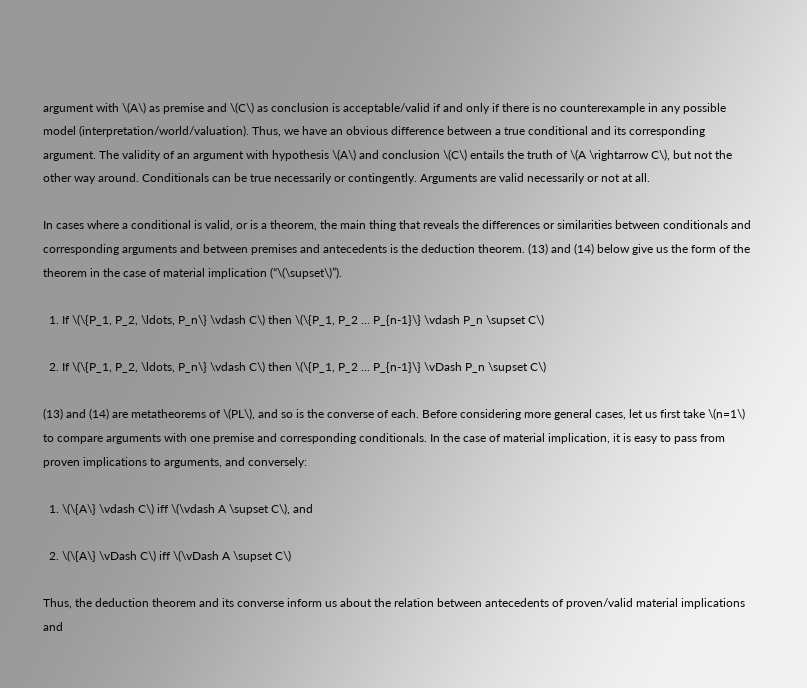argument with \(A\) as premise and \(C\) as conclusion is acceptable/valid if and only if there is no counterexample in any possible model (interpretation/world/valuation). Thus, we have an obvious difference between a true conditional and its corresponding argument. The validity of an argument with hypothesis \(A\) and conclusion \(C\) entails the truth of \(A \rightarrow C\), but not the other way around. Conditionals can be true necessarily or contingently. Arguments are valid necessarily or not at all.

In cases where a conditional is valid, or is a theorem, the main thing that reveals the differences or similarities between conditionals and corresponding arguments and between premises and antecedents is the deduction theorem. (13) and (14) below give us the form of the theorem in the case of material implication (“\(\supset\)”).

  1. If \(\{P_1, P_2, \ldots, P_n\} \vdash C\) then \(\{P_1, P_2 ... P_{n-1}\} \vdash P_n \supset C\)

  2. If \(\{P_1, P_2, \ldots, P_n\} \vdash C\) then \(\{P_1, P_2 ... P_{n-1}\} \vDash P_n \supset C\)

(13) and (14) are metatheorems of \(PL\), and so is the converse of each. Before considering more general cases, let us first take \(n=1\) to compare arguments with one premise and corresponding conditionals. In the case of material implication, it is easy to pass from proven implications to arguments, and conversely:

  1. \(\{A\} \vdash C\) iff \(\vdash A \supset C\), and

  2. \(\{A\} \vDash C\) iff \(\vDash A \supset C\)

Thus, the deduction theorem and its converse inform us about the relation between antecedents of proven/valid material implications and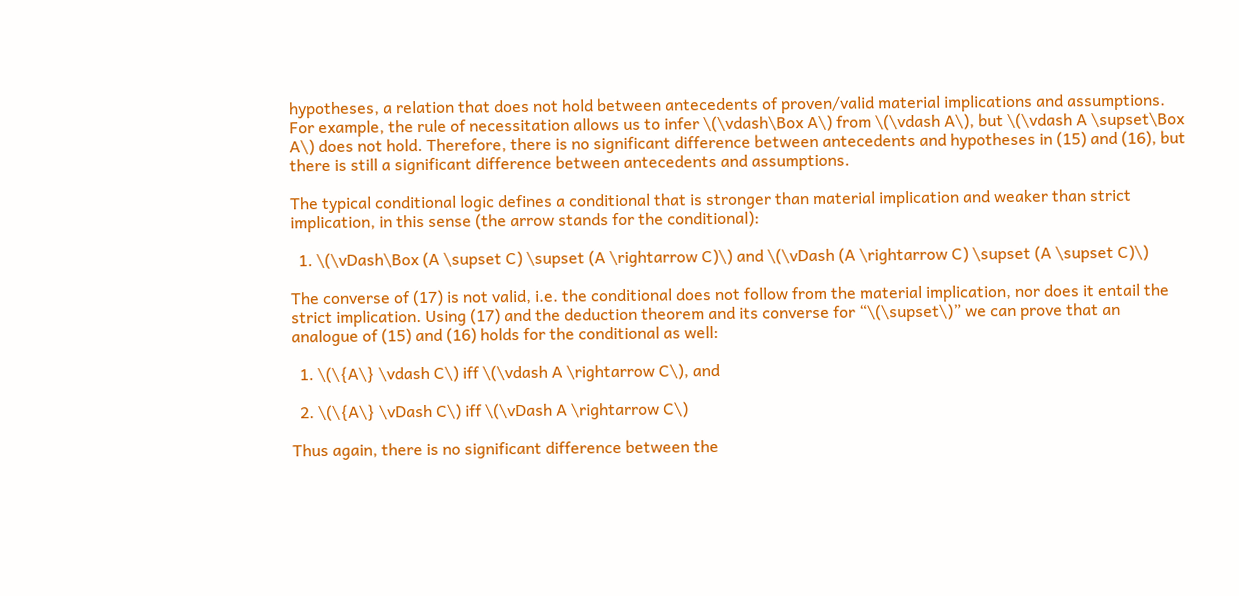hypotheses, a relation that does not hold between antecedents of proven/valid material implications and assumptions. For example, the rule of necessitation allows us to infer \(\vdash\Box A\) from \(\vdash A\), but \(\vdash A \supset\Box A\) does not hold. Therefore, there is no significant difference between antecedents and hypotheses in (15) and (16), but there is still a significant difference between antecedents and assumptions.

The typical conditional logic defines a conditional that is stronger than material implication and weaker than strict implication, in this sense (the arrow stands for the conditional):

  1. \(\vDash\Box (A \supset C) \supset (A \rightarrow C)\) and \(\vDash (A \rightarrow C) \supset (A \supset C)\)

The converse of (17) is not valid, i.e. the conditional does not follow from the material implication, nor does it entail the strict implication. Using (17) and the deduction theorem and its converse for “\(\supset\)” we can prove that an analogue of (15) and (16) holds for the conditional as well:

  1. \(\{A\} \vdash C\) iff \(\vdash A \rightarrow C\), and

  2. \(\{A\} \vDash C\) iff \(\vDash A \rightarrow C\)

Thus again, there is no significant difference between the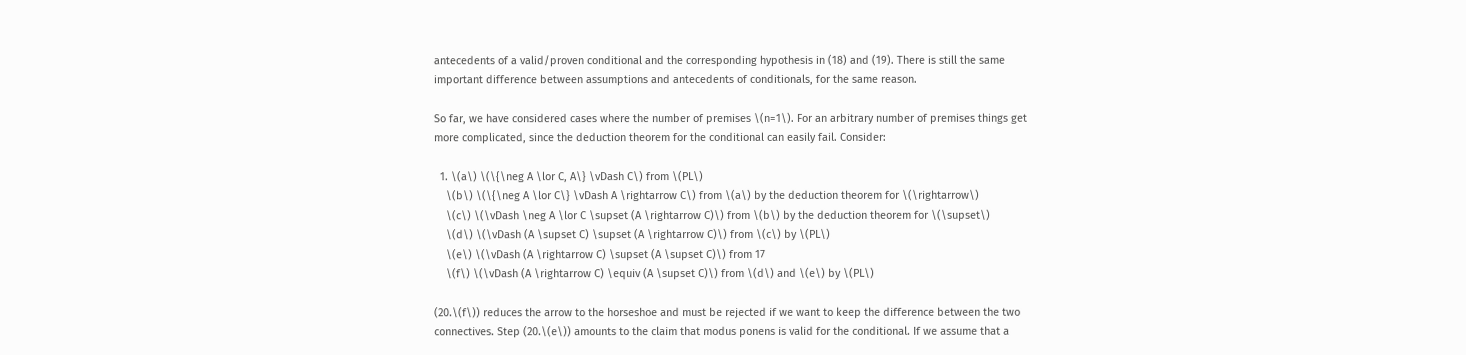antecedents of a valid/proven conditional and the corresponding hypothesis in (18) and (19). There is still the same important difference between assumptions and antecedents of conditionals, for the same reason.

So far, we have considered cases where the number of premises \(n=1\). For an arbitrary number of premises things get more complicated, since the deduction theorem for the conditional can easily fail. Consider:

  1. \(a\) \(\{\neg A \lor C, A\} \vDash C\) from \(PL\)
    \(b\) \(\{\neg A \lor C\} \vDash A \rightarrow C\) from \(a\) by the deduction theorem for \(\rightarrow\)
    \(c\) \(\vDash \neg A \lor C \supset (A \rightarrow C)\) from \(b\) by the deduction theorem for \(\supset\)
    \(d\) \(\vDash (A \supset C) \supset (A \rightarrow C)\) from \(c\) by \(PL\)
    \(e\) \(\vDash (A \rightarrow C) \supset (A \supset C)\) from 17
    \(f\) \(\vDash (A \rightarrow C) \equiv (A \supset C)\) from \(d\) and \(e\) by \(PL\)

(20.\(f\)) reduces the arrow to the horseshoe and must be rejected if we want to keep the difference between the two connectives. Step (20.\(e\)) amounts to the claim that modus ponens is valid for the conditional. If we assume that a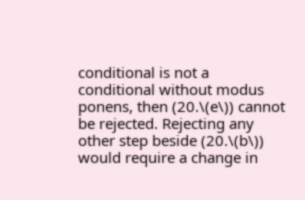conditional is not a conditional without modus ponens, then (20.\(e\)) cannot be rejected. Rejecting any other step beside (20.\(b\)) would require a change in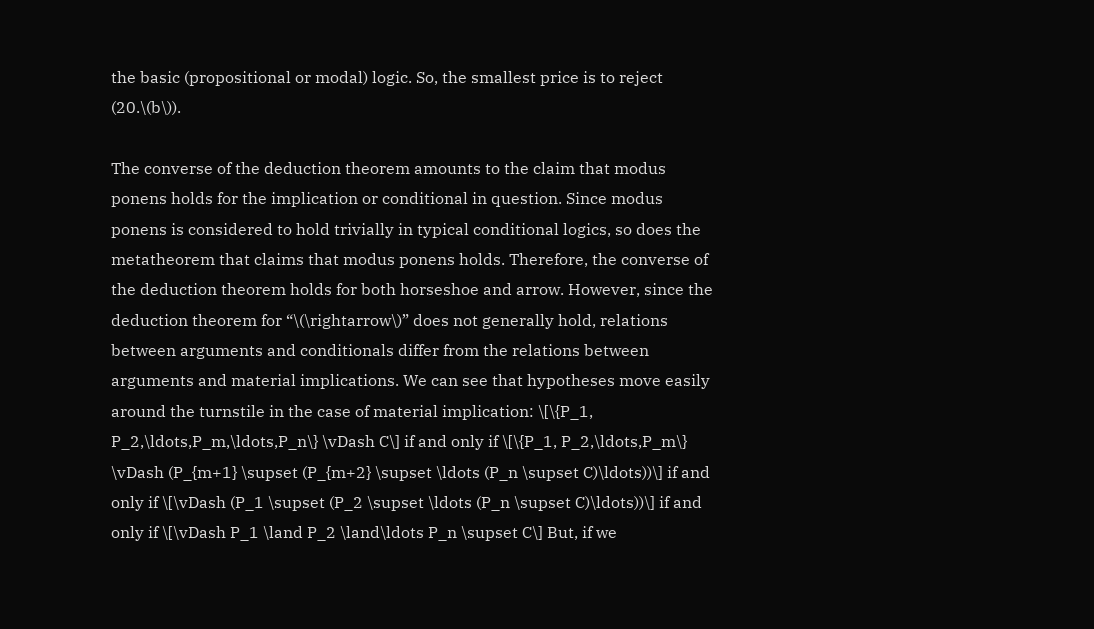the basic (propositional or modal) logic. So, the smallest price is to reject (20.\(b\)).

The converse of the deduction theorem amounts to the claim that modus ponens holds for the implication or conditional in question. Since modus ponens is considered to hold trivially in typical conditional logics, so does the metatheorem that claims that modus ponens holds. Therefore, the converse of the deduction theorem holds for both horseshoe and arrow. However, since the deduction theorem for “\(\rightarrow\)” does not generally hold, relations between arguments and conditionals differ from the relations between arguments and material implications. We can see that hypotheses move easily around the turnstile in the case of material implication: \[\{P_1, P_2,\ldots,P_m,\ldots,P_n\} \vDash C\] if and only if \[\{P_1, P_2,\ldots,P_m\} \vDash (P_{m+1} \supset (P_{m+2} \supset \ldots (P_n \supset C)\ldots))\] if and only if \[\vDash (P_1 \supset (P_2 \supset \ldots (P_n \supset C)\ldots))\] if and only if \[\vDash P_1 \land P_2 \land\ldots P_n \supset C\] But, if we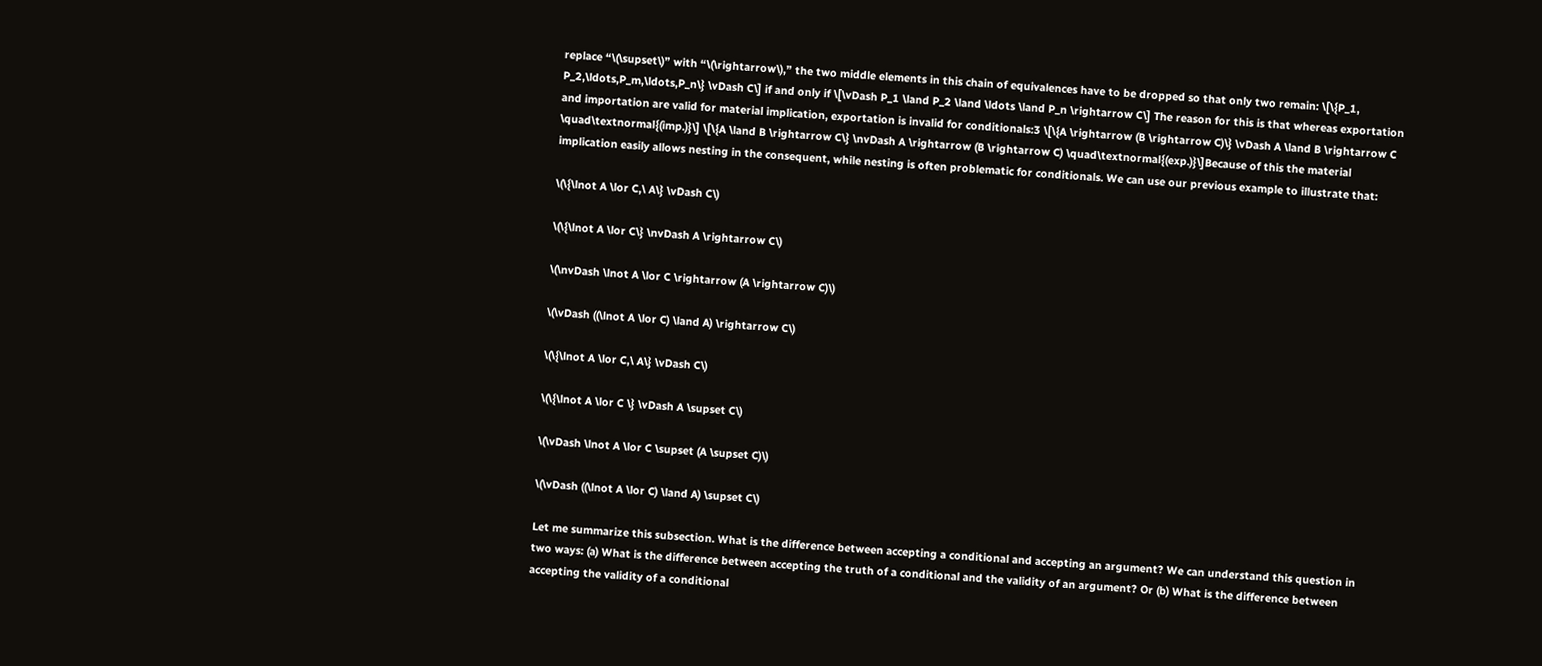replace “\(\supset\)” with “\(\rightarrow\),” the two middle elements in this chain of equivalences have to be dropped so that only two remain: \[\{P_1, P_2,\ldots,P_m,\ldots,P_n\} \vDash C\] if and only if \[\vDash P_1 \land P_2 \land \ldots \land P_n \rightarrow C\] The reason for this is that whereas exportation and importation are valid for material implication, exportation is invalid for conditionals:3 \[\{A \rightarrow (B \rightarrow C)\} \vDash A \land B \rightarrow C \quad\textnormal{(imp.)}\] \[\{A \land B \rightarrow C\} \nvDash A \rightarrow (B \rightarrow C) \quad\textnormal{(exp.)}\]Because of this the material implication easily allows nesting in the consequent, while nesting is often problematic for conditionals. We can use our previous example to illustrate that:

\(\{\lnot A \lor C,\ A\} \vDash C\)

\(\{\lnot A \lor C\} \nvDash A \rightarrow C\)

\(\nvDash \lnot A \lor C \rightarrow (A \rightarrow C)\)

\(\vDash ((\lnot A \lor C) \land A) \rightarrow C\)

\(\{\lnot A \lor C,\ A\} \vDash C\)

\(\{\lnot A \lor C \} \vDash A \supset C\)

\(\vDash \lnot A \lor C \supset (A \supset C)\)

\(\vDash ((\lnot A \lor C) \land A) \supset C\)

Let me summarize this subsection. What is the difference between accepting a conditional and accepting an argument? We can understand this question in two ways: (a) What is the difference between accepting the truth of a conditional and the validity of an argument? Or (b) What is the difference between accepting the validity of a conditional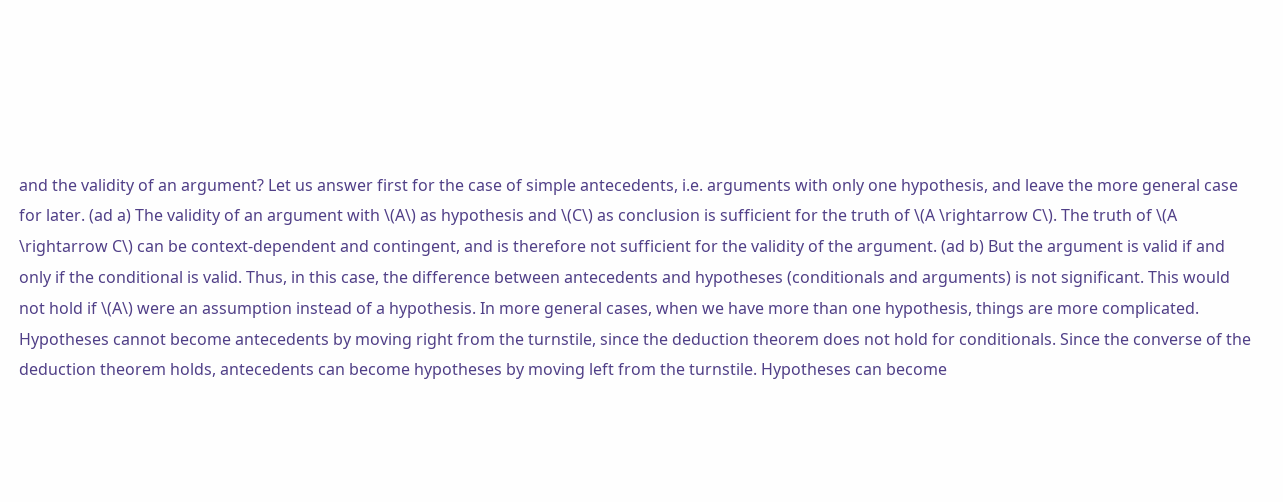and the validity of an argument? Let us answer first for the case of simple antecedents, i.e. arguments with only one hypothesis, and leave the more general case for later. (ad a) The validity of an argument with \(A\) as hypothesis and \(C\) as conclusion is sufficient for the truth of \(A \rightarrow C\). The truth of \(A \rightarrow C\) can be context-dependent and contingent, and is therefore not sufficient for the validity of the argument. (ad b) But the argument is valid if and only if the conditional is valid. Thus, in this case, the difference between antecedents and hypotheses (conditionals and arguments) is not significant. This would not hold if \(A\) were an assumption instead of a hypothesis. In more general cases, when we have more than one hypothesis, things are more complicated. Hypotheses cannot become antecedents by moving right from the turnstile, since the deduction theorem does not hold for conditionals. Since the converse of the deduction theorem holds, antecedents can become hypotheses by moving left from the turnstile. Hypotheses can become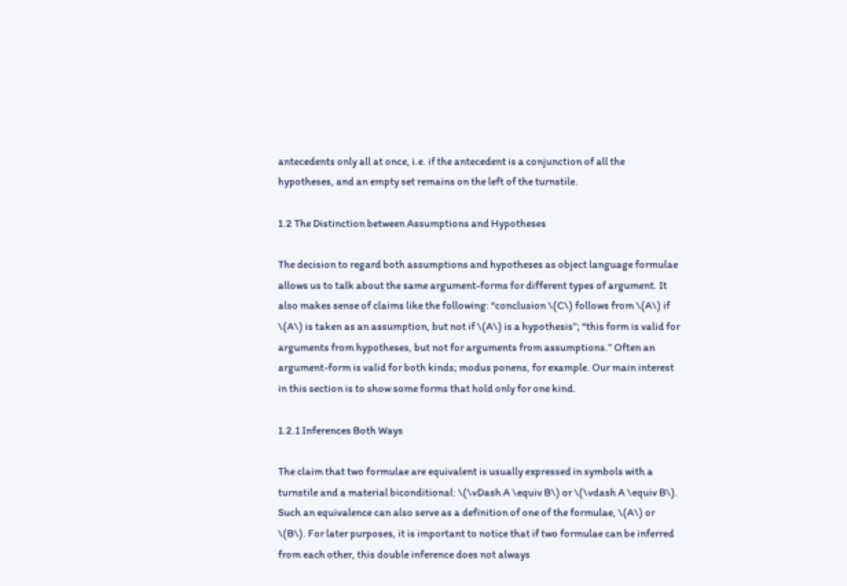antecedents only all at once, i.e. if the antecedent is a conjunction of all the hypotheses, and an empty set remains on the left of the turnstile.

1.2 The Distinction between Assumptions and Hypotheses

The decision to regard both assumptions and hypotheses as object language formulae allows us to talk about the same argument-forms for different types of argument. It also makes sense of claims like the following: “conclusion \(C\) follows from \(A\) if \(A\) is taken as an assumption, but not if \(A\) is a hypothesis”; “this form is valid for arguments from hypotheses, but not for arguments from assumptions.” Often an argument-form is valid for both kinds; modus ponens, for example. Our main interest in this section is to show some forms that hold only for one kind.

1.2.1 Inferences Both Ways

The claim that two formulae are equivalent is usually expressed in symbols with a turnstile and a material biconditional: \(\vDash A \equiv B\) or \(\vdash A \equiv B\). Such an equivalence can also serve as a definition of one of the formulae, \(A\) or \(B\). For later purposes, it is important to notice that if two formulae can be inferred from each other, this double inference does not always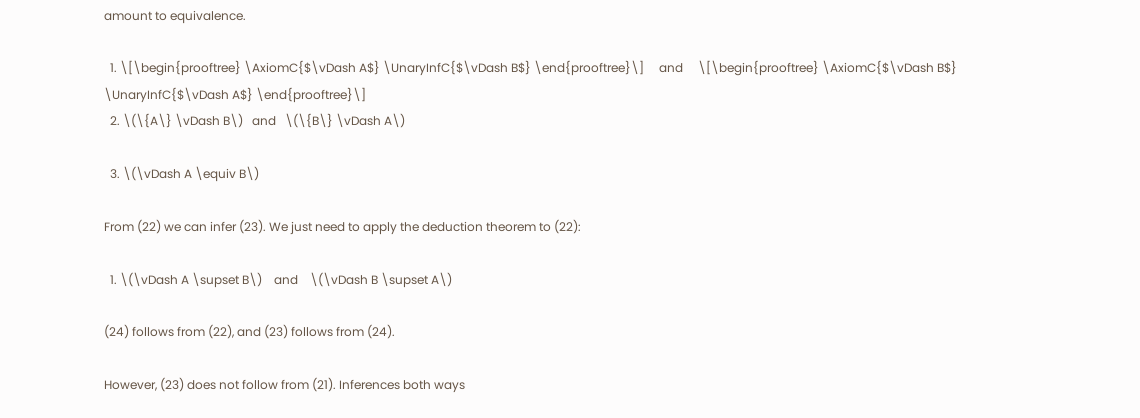amount to equivalence.

  1. \[\begin{prooftree} \AxiomC{$\vDash A$} \UnaryInfC{$\vDash B$} \end{prooftree}\]     and     \[\begin{prooftree} \AxiomC{$\vDash B$} \UnaryInfC{$\vDash A$} \end{prooftree}\]
  2. \(\{A\} \vDash B\)   and   \(\{B\} \vDash A\)

  3. \(\vDash A \equiv B\)

From (22) we can infer (23). We just need to apply the deduction theorem to (22):

  1. \(\vDash A \supset B\)    and    \(\vDash B \supset A\)

(24) follows from (22), and (23) follows from (24).

However, (23) does not follow from (21). Inferences both ways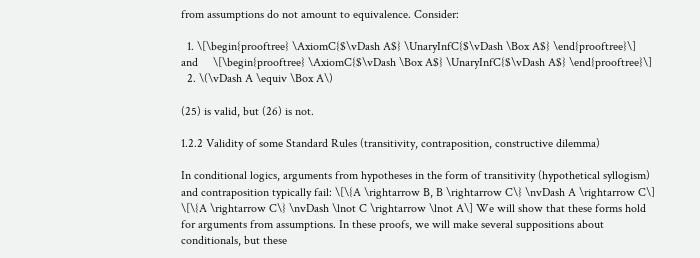from assumptions do not amount to equivalence. Consider:

  1. \[\begin{prooftree} \AxiomC{$\vDash A$} \UnaryInfC{$\vDash \Box A$} \end{prooftree}\]     and     \[\begin{prooftree} \AxiomC{$\vDash \Box A$} \UnaryInfC{$\vDash A$} \end{prooftree}\]
  2. \(\vDash A \equiv \Box A\)

(25) is valid, but (26) is not.

1.2.2 Validity of some Standard Rules (transitivity, contraposition, constructive dilemma)

In conditional logics, arguments from hypotheses in the form of transitivity (hypothetical syllogism) and contraposition typically fail: \[\{A \rightarrow B, B \rightarrow C\} \nvDash A \rightarrow C\] \[\{A \rightarrow C\} \nvDash \lnot C \rightarrow \lnot A\] We will show that these forms hold for arguments from assumptions. In these proofs, we will make several suppositions about conditionals, but these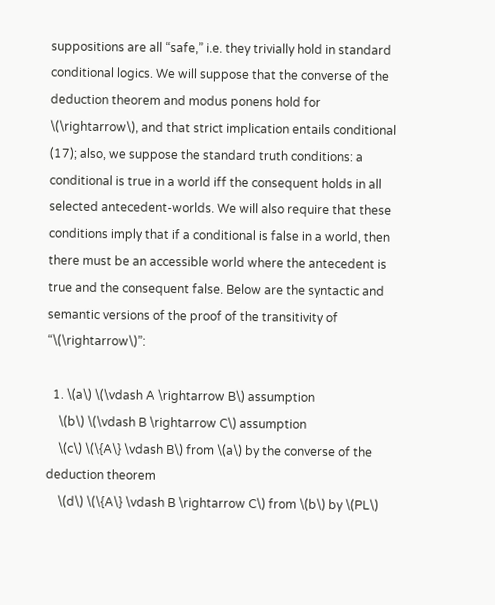suppositions are all “safe,” i.e. they trivially hold in standard conditional logics. We will suppose that the converse of the deduction theorem and modus ponens hold for \(\rightarrow\), and that strict implication entails conditional (17); also, we suppose the standard truth conditions: a conditional is true in a world iff the consequent holds in all selected antecedent-worlds. We will also require that these conditions imply that if a conditional is false in a world, then there must be an accessible world where the antecedent is true and the consequent false. Below are the syntactic and semantic versions of the proof of the transitivity of “\(\rightarrow\)”:

  1. \(a\) \(\vdash A \rightarrow B\) assumption
    \(b\) \(\vdash B \rightarrow C\) assumption
    \(c\) \(\{A\} \vdash B\) from \(a\) by the converse of the deduction theorem
    \(d\) \(\{A\} \vdash B \rightarrow C\) from \(b\) by \(PL\)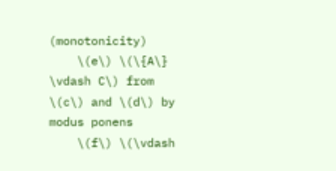(monotonicity)
    \(e\) \(\{A\} \vdash C\) from \(c\) and \(d\) by modus ponens
    \(f\) \(\vdash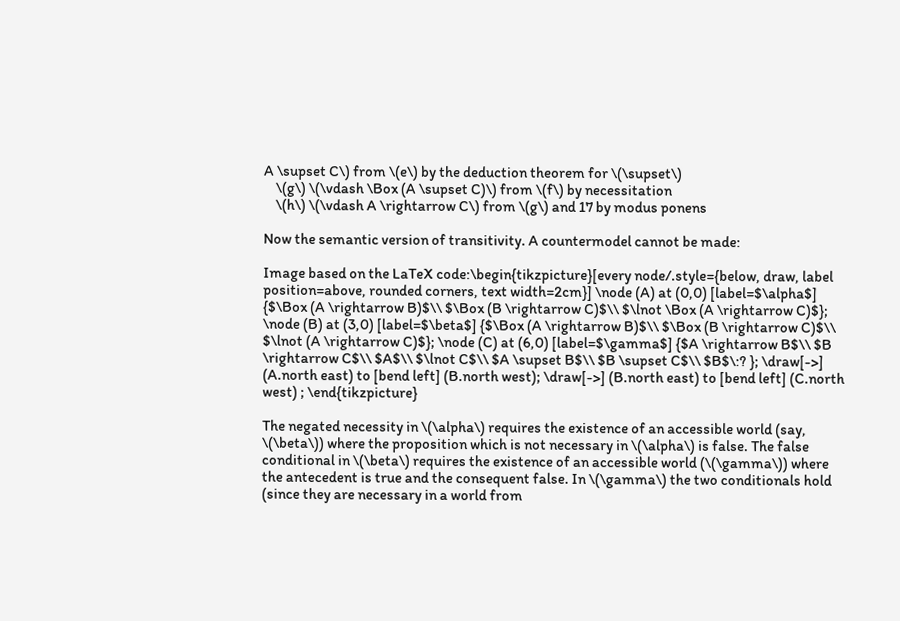A \supset C\) from \(e\) by the deduction theorem for \(\supset\)
    \(g\) \(\vdash \Box (A \supset C)\) from \(f\) by necessitation
    \(h\) \(\vdash A \rightarrow C\) from \(g\) and 17 by modus ponens

Now the semantic version of transitivity. A countermodel cannot be made:

Image based on the LaTeX code:\begin{tikzpicture}[every node/.style={below, draw, label position=above, rounded corners, text width=2cm}] \node (A) at (0,0) [label=$\alpha$] {$\Box (A \rightarrow B)$\\ $\Box (B \rightarrow C)$\\ $\lnot \Box (A \rightarrow C)$}; \node (B) at (3,0) [label=$\beta$] {$\Box (A \rightarrow B)$\\ $\Box (B \rightarrow C)$\\ $\lnot (A \rightarrow C)$}; \node (C) at (6,0) [label=$\gamma$] {$A \rightarrow B$\\ $B \rightarrow C$\\ $A$\\ $\lnot C$\\ $A \supset B$\\ $B \supset C$\\ $B$\:? }; \draw[->] (A.north east) to [bend left] (B.north west); \draw[->] (B.north east) to [bend left] (C.north west) ; \end{tikzpicture}

The negated necessity in \(\alpha\) requires the existence of an accessible world (say, \(\beta\)) where the proposition which is not necessary in \(\alpha\) is false. The false conditional in \(\beta\) requires the existence of an accessible world (\(\gamma\)) where the antecedent is true and the consequent false. In \(\gamma\) the two conditionals hold (since they are necessary in a world from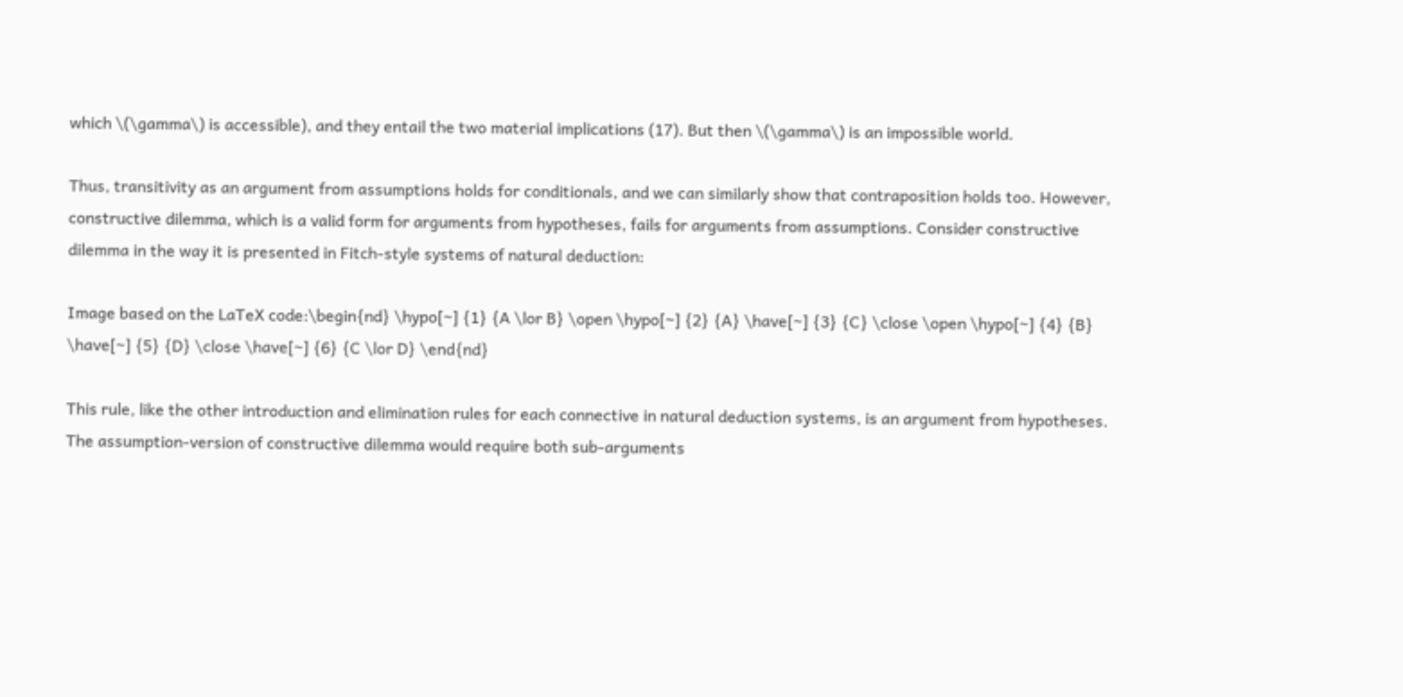which \(\gamma\) is accessible), and they entail the two material implications (17). But then \(\gamma\) is an impossible world.

Thus, transitivity as an argument from assumptions holds for conditionals, and we can similarly show that contraposition holds too. However, constructive dilemma, which is a valid form for arguments from hypotheses, fails for arguments from assumptions. Consider constructive dilemma in the way it is presented in Fitch-style systems of natural deduction:

Image based on the LaTeX code:\begin{nd} \hypo[~] {1} {A \lor B} \open \hypo[~] {2} {A} \have[~] {3} {C} \close \open \hypo[~] {4} {B} \have[~] {5} {D} \close \have[~] {6} {C \lor D} \end{nd}

This rule, like the other introduction and elimination rules for each connective in natural deduction systems, is an argument from hypotheses. The assumption-version of constructive dilemma would require both sub-arguments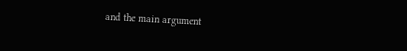and the main argument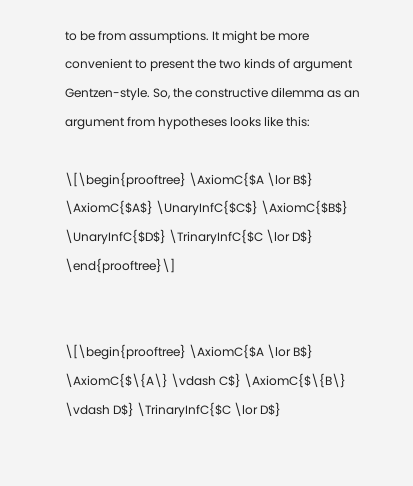to be from assumptions. It might be more convenient to present the two kinds of argument Gentzen-style. So, the constructive dilemma as an argument from hypotheses looks like this:

\[\begin{prooftree} \AxiomC{$A \lor B$} \AxiomC{$A$} \UnaryInfC{$C$} \AxiomC{$B$} \UnaryInfC{$D$} \TrinaryInfC{$C \lor D$} \end{prooftree}\]


\[\begin{prooftree} \AxiomC{$A \lor B$} \AxiomC{$\{A\} \vdash C$} \AxiomC{$\{B\} \vdash D$} \TrinaryInfC{$C \lor D$}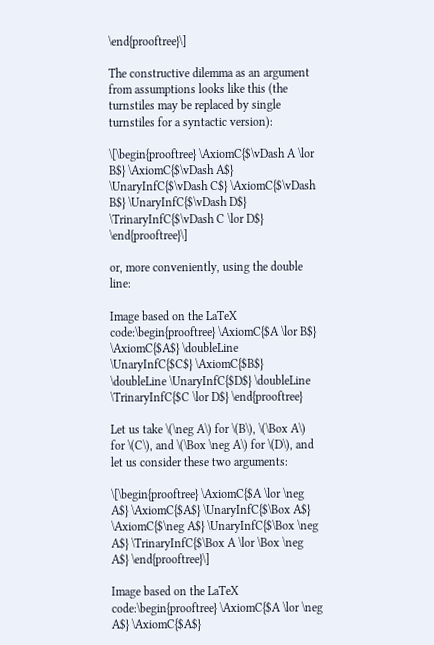\end{prooftree}\]

The constructive dilemma as an argument from assumptions looks like this (the turnstiles may be replaced by single turnstiles for a syntactic version):

\[\begin{prooftree} \AxiomC{$\vDash A \lor B$} \AxiomC{$\vDash A$} \UnaryInfC{$\vDash C$} \AxiomC{$\vDash B$} \UnaryInfC{$\vDash D$} \TrinaryInfC{$\vDash C \lor D$} \end{prooftree}\]

or, more conveniently, using the double line:

Image based on the LaTeX code:\begin{prooftree} \AxiomC{$A \lor B$} \AxiomC{$A$} \doubleLine \UnaryInfC{$C$} \AxiomC{$B$} \doubleLine \UnaryInfC{$D$} \doubleLine \TrinaryInfC{$C \lor D$} \end{prooftree}

Let us take \(\neg A\) for \(B\), \(\Box A\) for \(C\), and \(\Box \neg A\) for \(D\), and let us consider these two arguments:

\[\begin{prooftree} \AxiomC{$A \lor \neg A$} \AxiomC{$A$} \UnaryInfC{$\Box A$} \AxiomC{$\neg A$} \UnaryInfC{$\Box \neg A$} \TrinaryInfC{$\Box A \lor \Box \neg A$} \end{prooftree}\]

Image based on the LaTeX code:\begin{prooftree} \AxiomC{$A \lor \neg A$} \AxiomC{$A$}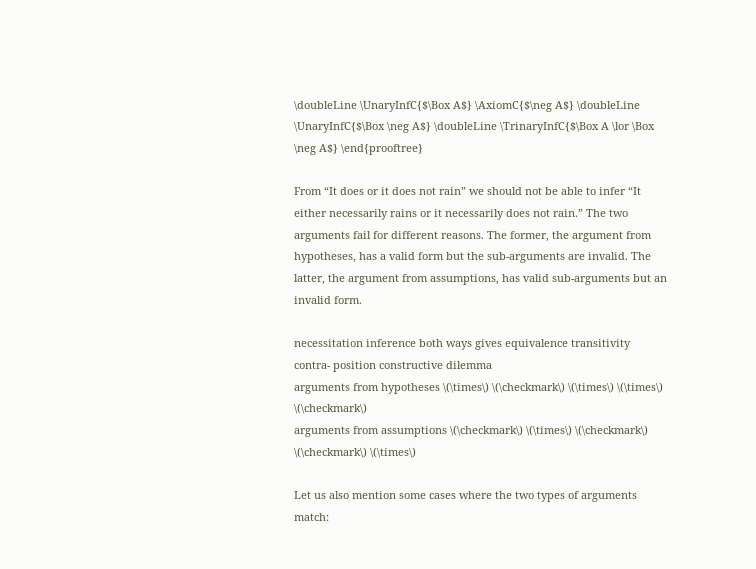\doubleLine \UnaryInfC{$\Box A$} \AxiomC{$\neg A$} \doubleLine \UnaryInfC{$\Box \neg A$} \doubleLine \TrinaryInfC{$\Box A \lor \Box \neg A$} \end{prooftree}

From “It does or it does not rain” we should not be able to infer “It either necessarily rains or it necessarily does not rain.” The two arguments fail for different reasons. The former, the argument from hypotheses, has a valid form but the sub-arguments are invalid. The latter, the argument from assumptions, has valid sub-arguments but an invalid form.

necessitation inference both ways gives equivalence transitivity contra- position constructive dilemma
arguments from hypotheses \(\times\) \(\checkmark\) \(\times\) \(\times\) \(\checkmark\)
arguments from assumptions \(\checkmark\) \(\times\) \(\checkmark\) \(\checkmark\) \(\times\)

Let us also mention some cases where the two types of arguments match: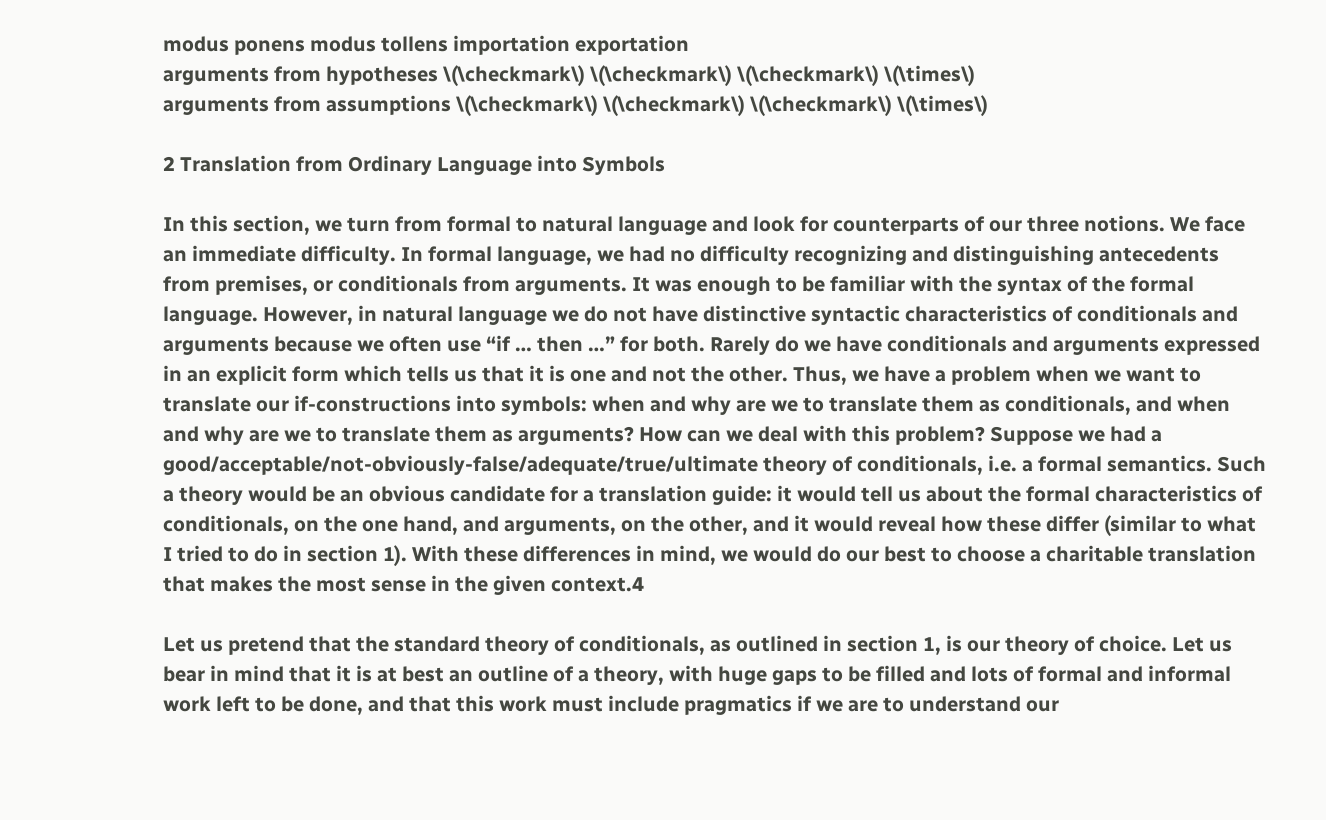modus ponens modus tollens importation exportation
arguments from hypotheses \(\checkmark\) \(\checkmark\) \(\checkmark\) \(\times\)
arguments from assumptions \(\checkmark\) \(\checkmark\) \(\checkmark\) \(\times\)

2 Translation from Ordinary Language into Symbols

In this section, we turn from formal to natural language and look for counterparts of our three notions. We face an immediate difficulty. In formal language, we had no difficulty recognizing and distinguishing antecedents from premises, or conditionals from arguments. It was enough to be familiar with the syntax of the formal language. However, in natural language we do not have distinctive syntactic characteristics of conditionals and arguments because we often use “if … then …” for both. Rarely do we have conditionals and arguments expressed in an explicit form which tells us that it is one and not the other. Thus, we have a problem when we want to translate our if-constructions into symbols: when and why are we to translate them as conditionals, and when and why are we to translate them as arguments? How can we deal with this problem? Suppose we had a good/acceptable/not-obviously-false/adequate/true/ultimate theory of conditionals, i.e. a formal semantics. Such a theory would be an obvious candidate for a translation guide: it would tell us about the formal characteristics of conditionals, on the one hand, and arguments, on the other, and it would reveal how these differ (similar to what I tried to do in section 1). With these differences in mind, we would do our best to choose a charitable translation that makes the most sense in the given context.4

Let us pretend that the standard theory of conditionals, as outlined in section 1, is our theory of choice. Let us bear in mind that it is at best an outline of a theory, with huge gaps to be filled and lots of formal and informal work left to be done, and that this work must include pragmatics if we are to understand our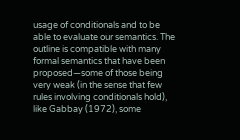usage of conditionals and to be able to evaluate our semantics. The outline is compatible with many formal semantics that have been proposed—some of those being very weak (in the sense that few rules involving conditionals hold), like Gabbay (1972), some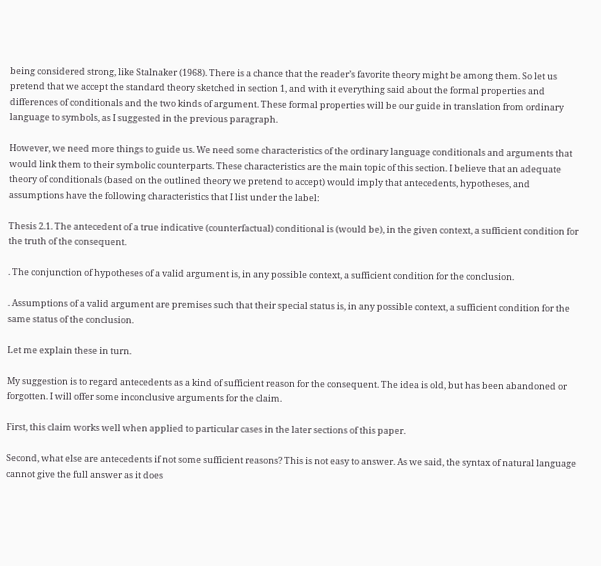being considered strong, like Stalnaker (1968). There is a chance that the reader’s favorite theory might be among them. So let us pretend that we accept the standard theory sketched in section 1, and with it everything said about the formal properties and differences of conditionals and the two kinds of argument. These formal properties will be our guide in translation from ordinary language to symbols, as I suggested in the previous paragraph.

However, we need more things to guide us. We need some characteristics of the ordinary language conditionals and arguments that would link them to their symbolic counterparts. These characteristics are the main topic of this section. I believe that an adequate theory of conditionals (based on the outlined theory we pretend to accept) would imply that antecedents, hypotheses, and assumptions have the following characteristics that I list under the label:

Thesis 2.1. The antecedent of a true indicative (counterfactual) conditional is (would be), in the given context, a sufficient condition for the truth of the consequent.

. The conjunction of hypotheses of a valid argument is, in any possible context, a sufficient condition for the conclusion.

. Assumptions of a valid argument are premises such that their special status is, in any possible context, a sufficient condition for the same status of the conclusion.

Let me explain these in turn.

My suggestion is to regard antecedents as a kind of sufficient reason for the consequent. The idea is old, but has been abandoned or forgotten. I will offer some inconclusive arguments for the claim.

First, this claim works well when applied to particular cases in the later sections of this paper.

Second, what else are antecedents if not some sufficient reasons? This is not easy to answer. As we said, the syntax of natural language cannot give the full answer as it does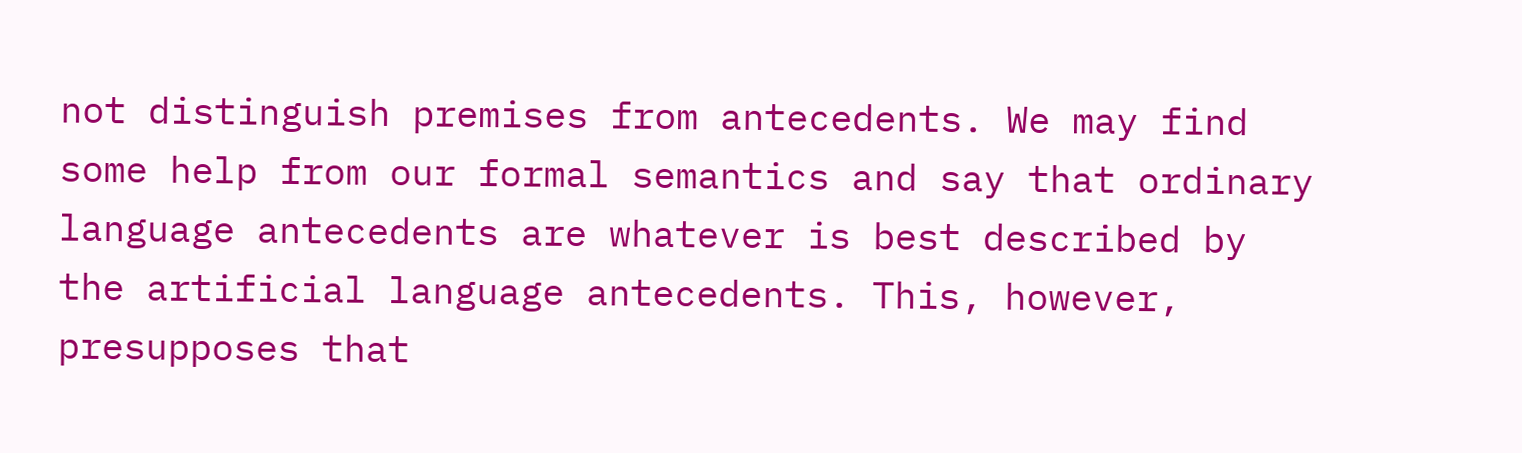not distinguish premises from antecedents. We may find some help from our formal semantics and say that ordinary language antecedents are whatever is best described by the artificial language antecedents. This, however, presupposes that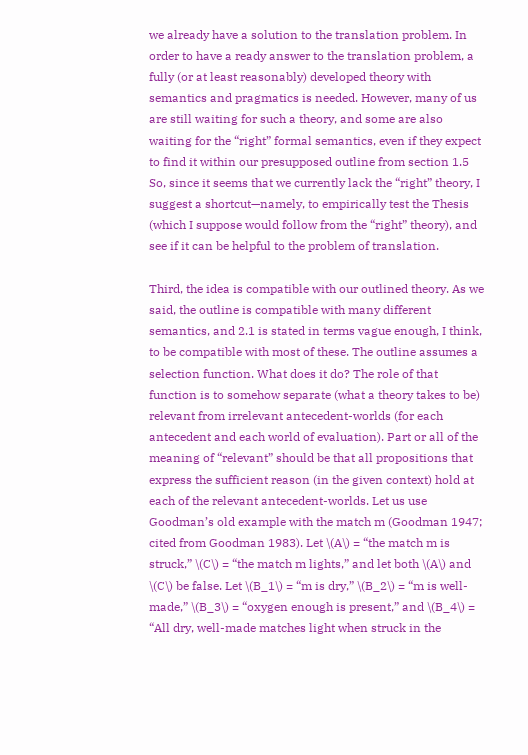we already have a solution to the translation problem. In order to have a ready answer to the translation problem, a fully (or at least reasonably) developed theory with semantics and pragmatics is needed. However, many of us are still waiting for such a theory, and some are also waiting for the “right” formal semantics, even if they expect to find it within our presupposed outline from section 1.5 So, since it seems that we currently lack the “right” theory, I suggest a shortcut—namely, to empirically test the Thesis (which I suppose would follow from the “right” theory), and see if it can be helpful to the problem of translation.

Third, the idea is compatible with our outlined theory. As we said, the outline is compatible with many different semantics, and 2.1 is stated in terms vague enough, I think, to be compatible with most of these. The outline assumes a selection function. What does it do? The role of that function is to somehow separate (what a theory takes to be) relevant from irrelevant antecedent-worlds (for each antecedent and each world of evaluation). Part or all of the meaning of “relevant” should be that all propositions that express the sufficient reason (in the given context) hold at each of the relevant antecedent-worlds. Let us use Goodman’s old example with the match m (Goodman 1947; cited from Goodman 1983). Let \(A\) = “the match m is struck,” \(C\) = “the match m lights,” and let both \(A\) and \(C\) be false. Let \(B_1\) = “m is dry,” \(B_2\) = “m is well-made,” \(B_3\) = “oxygen enough is present,” and \(B_4\) = “All dry, well-made matches light when struck in the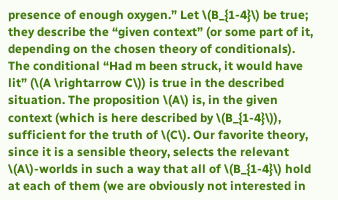presence of enough oxygen.” Let \(B_{1-4}\) be true; they describe the “given context” (or some part of it, depending on the chosen theory of conditionals). The conditional “Had m been struck, it would have lit” (\(A \rightarrow C\)) is true in the described situation. The proposition \(A\) is, in the given context (which is here described by \(B_{1-4}\)), sufficient for the truth of \(C\). Our favorite theory, since it is a sensible theory, selects the relevant \(A\)-worlds in such a way that all of \(B_{1-4}\) hold at each of them (we are obviously not interested in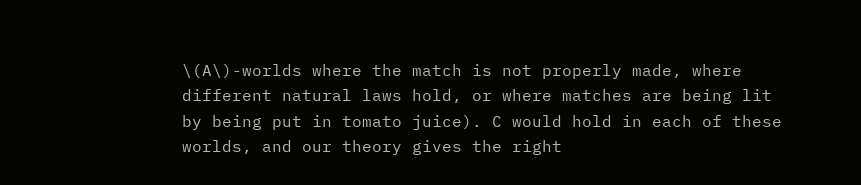\(A\)-worlds where the match is not properly made, where different natural laws hold, or where matches are being lit by being put in tomato juice). C would hold in each of these worlds, and our theory gives the right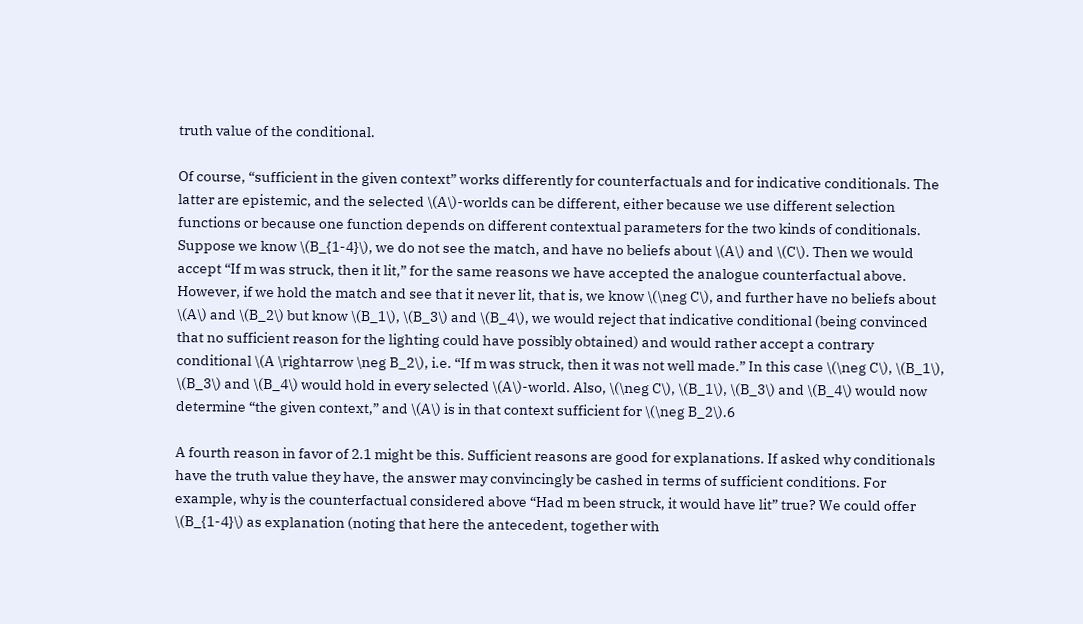truth value of the conditional.

Of course, “sufficient in the given context” works differently for counterfactuals and for indicative conditionals. The latter are epistemic, and the selected \(A\)-worlds can be different, either because we use different selection functions or because one function depends on different contextual parameters for the two kinds of conditionals. Suppose we know \(B_{1-4}\), we do not see the match, and have no beliefs about \(A\) and \(C\). Then we would accept “If m was struck, then it lit,” for the same reasons we have accepted the analogue counterfactual above. However, if we hold the match and see that it never lit, that is, we know \(\neg C\), and further have no beliefs about \(A\) and \(B_2\) but know \(B_1\), \(B_3\) and \(B_4\), we would reject that indicative conditional (being convinced that no sufficient reason for the lighting could have possibly obtained) and would rather accept a contrary conditional \(A \rightarrow \neg B_2\), i.e. “If m was struck, then it was not well made.” In this case \(\neg C\), \(B_1\), \(B_3\) and \(B_4\) would hold in every selected \(A\)-world. Also, \(\neg C\), \(B_1\), \(B_3\) and \(B_4\) would now determine “the given context,” and \(A\) is in that context sufficient for \(\neg B_2\).6

A fourth reason in favor of 2.1 might be this. Sufficient reasons are good for explanations. If asked why conditionals have the truth value they have, the answer may convincingly be cashed in terms of sufficient conditions. For example, why is the counterfactual considered above “Had m been struck, it would have lit” true? We could offer \(B_{1-4}\) as explanation (noting that here the antecedent, together with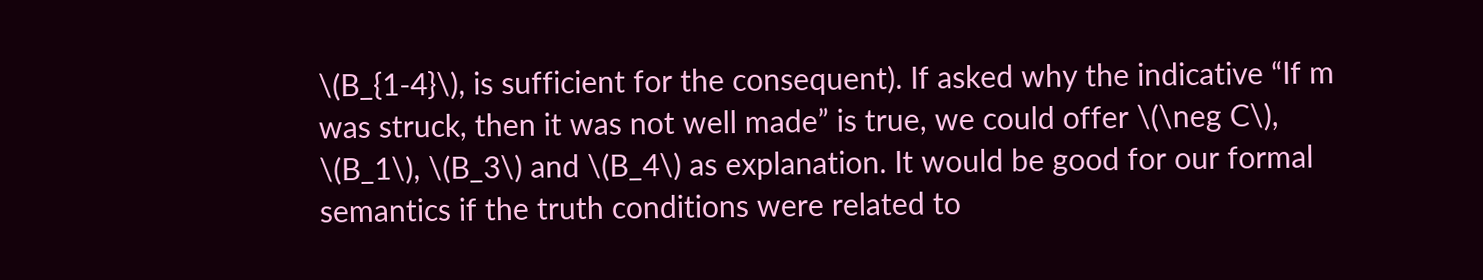\(B_{1-4}\), is sufficient for the consequent). If asked why the indicative “If m was struck, then it was not well made” is true, we could offer \(\neg C\), \(B_1\), \(B_3\) and \(B_4\) as explanation. It would be good for our formal semantics if the truth conditions were related to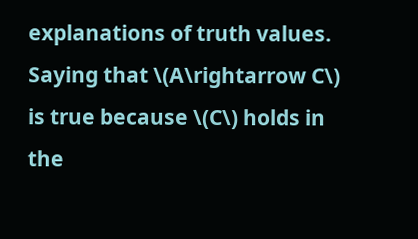explanations of truth values. Saying that \(A\rightarrow C\) is true because \(C\) holds in the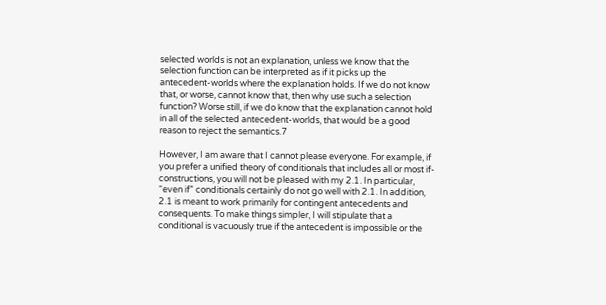selected worlds is not an explanation, unless we know that the selection function can be interpreted as if it picks up the antecedent-worlds where the explanation holds. If we do not know that, or worse, cannot know that, then why use such a selection function? Worse still, if we do know that the explanation cannot hold in all of the selected antecedent-worlds, that would be a good reason to reject the semantics.7

However, I am aware that I cannot please everyone. For example, if you prefer a unified theory of conditionals that includes all or most if-constructions, you will not be pleased with my 2.1. In particular, “even if” conditionals certainly do not go well with 2.1. In addition, 2.1 is meant to work primarily for contingent antecedents and consequents. To make things simpler, I will stipulate that a conditional is vacuously true if the antecedent is impossible or the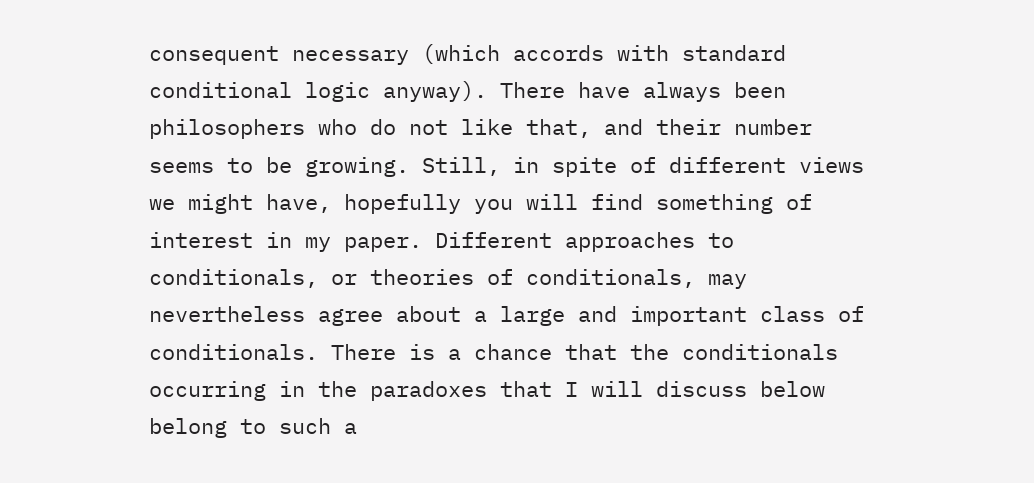consequent necessary (which accords with standard conditional logic anyway). There have always been philosophers who do not like that, and their number seems to be growing. Still, in spite of different views we might have, hopefully you will find something of interest in my paper. Different approaches to conditionals, or theories of conditionals, may nevertheless agree about a large and important class of conditionals. There is a chance that the conditionals occurring in the paradoxes that I will discuss below belong to such a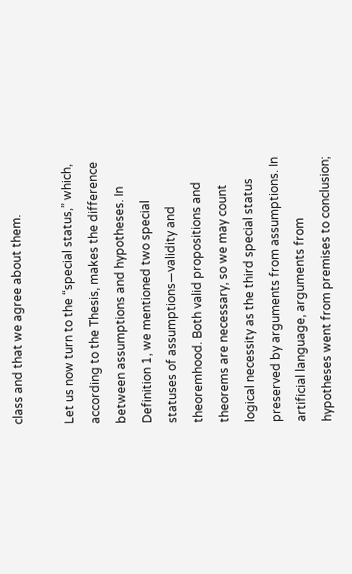class and that we agree about them.

Let us now turn to the “special status,” which, according to the Thesis, makes the difference between assumptions and hypotheses. In Definition 1, we mentioned two special statuses of assumptions—validity and theoremhood. Both valid propositions and theorems are necessary, so we may count logical necessity as the third special status preserved by arguments from assumptions. In artificial language, arguments from hypotheses went from premises to conclusion;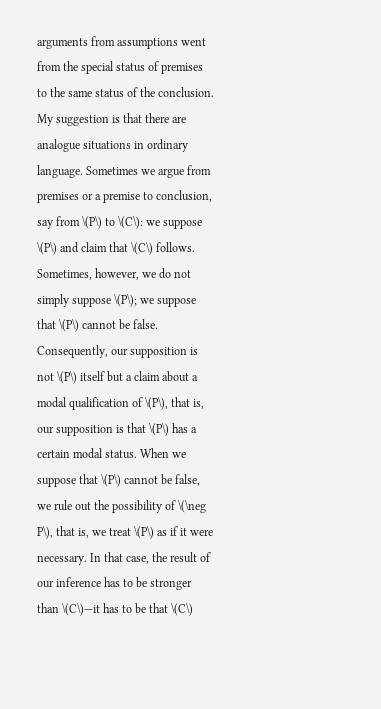arguments from assumptions went from the special status of premises to the same status of the conclusion. My suggestion is that there are analogue situations in ordinary language. Sometimes we argue from premises or a premise to conclusion, say from \(P\) to \(C\): we suppose \(P\) and claim that \(C\) follows. Sometimes, however, we do not simply suppose \(P\); we suppose that \(P\) cannot be false. Consequently, our supposition is not \(P\) itself but a claim about a modal qualification of \(P\), that is, our supposition is that \(P\) has a certain modal status. When we suppose that \(P\) cannot be false, we rule out the possibility of \(\neg P\), that is, we treat \(P\) as if it were necessary. In that case, the result of our inference has to be stronger than \(C\)—it has to be that \(C\)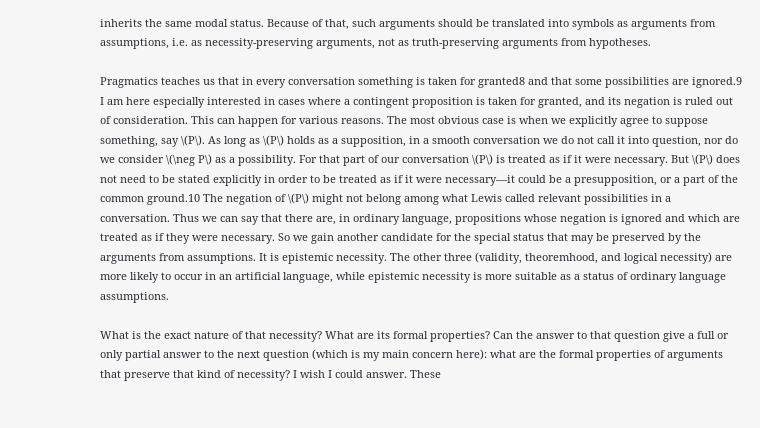inherits the same modal status. Because of that, such arguments should be translated into symbols as arguments from assumptions, i.e. as necessity-preserving arguments, not as truth-preserving arguments from hypotheses.

Pragmatics teaches us that in every conversation something is taken for granted8 and that some possibilities are ignored.9 I am here especially interested in cases where a contingent proposition is taken for granted, and its negation is ruled out of consideration. This can happen for various reasons. The most obvious case is when we explicitly agree to suppose something, say \(P\). As long as \(P\) holds as a supposition, in a smooth conversation we do not call it into question, nor do we consider \(\neg P\) as a possibility. For that part of our conversation \(P\) is treated as if it were necessary. But \(P\) does not need to be stated explicitly in order to be treated as if it were necessary—it could be a presupposition, or a part of the common ground.10 The negation of \(P\) might not belong among what Lewis called relevant possibilities in a conversation. Thus we can say that there are, in ordinary language, propositions whose negation is ignored and which are treated as if they were necessary. So we gain another candidate for the special status that may be preserved by the arguments from assumptions. It is epistemic necessity. The other three (validity, theoremhood, and logical necessity) are more likely to occur in an artificial language, while epistemic necessity is more suitable as a status of ordinary language assumptions.

What is the exact nature of that necessity? What are its formal properties? Can the answer to that question give a full or only partial answer to the next question (which is my main concern here): what are the formal properties of arguments that preserve that kind of necessity? I wish I could answer. These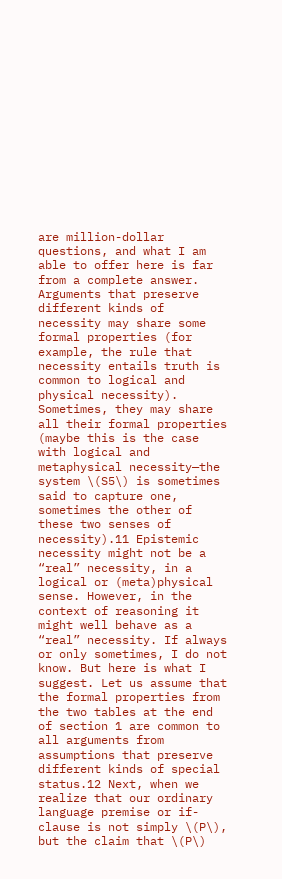are million-dollar questions, and what I am able to offer here is far from a complete answer. Arguments that preserve different kinds of necessity may share some formal properties (for example, the rule that necessity entails truth is common to logical and physical necessity). Sometimes, they may share all their formal properties (maybe this is the case with logical and metaphysical necessity—the system \(S5\) is sometimes said to capture one, sometimes the other of these two senses of necessity).11 Epistemic necessity might not be a “real” necessity, in a logical or (meta)physical sense. However, in the context of reasoning it might well behave as a “real” necessity. If always or only sometimes, I do not know. But here is what I suggest. Let us assume that the formal properties from the two tables at the end of section 1 are common to all arguments from assumptions that preserve different kinds of special status.12 Next, when we realize that our ordinary language premise or if-clause is not simply \(P\), but the claim that \(P\)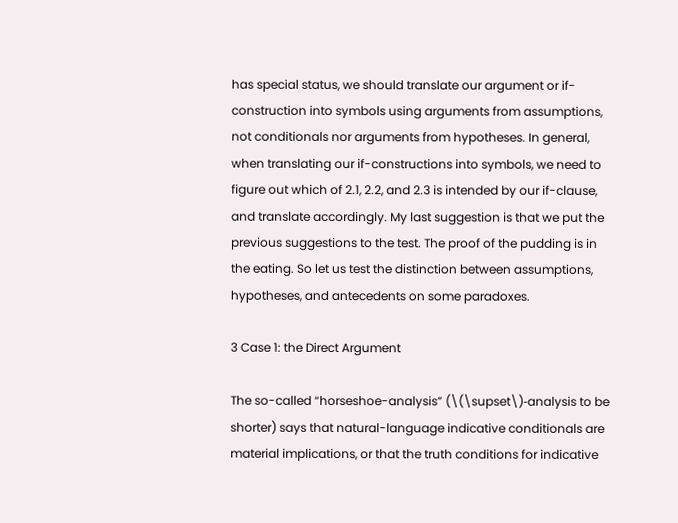has special status, we should translate our argument or if-construction into symbols using arguments from assumptions, not conditionals nor arguments from hypotheses. In general, when translating our if-constructions into symbols, we need to figure out which of 2.1, 2.2, and 2.3 is intended by our if-clause, and translate accordingly. My last suggestion is that we put the previous suggestions to the test. The proof of the pudding is in the eating. So let us test the distinction between assumptions, hypotheses, and antecedents on some paradoxes.

3 Case 1: the Direct Argument

The so-called “horseshoe-analysis” (\(\supset\)‑analysis to be shorter) says that natural-language indicative conditionals are material implications, or that the truth conditions for indicative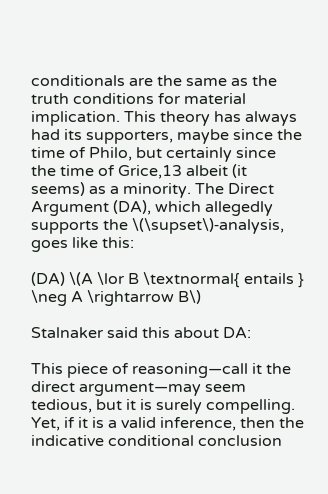conditionals are the same as the truth conditions for material implication. This theory has always had its supporters, maybe since the time of Philo, but certainly since the time of Grice,13 albeit (it seems) as a minority. The Direct Argument (DA), which allegedly supports the \(\supset\)‑analysis, goes like this:

(DA) \(A \lor B \textnormal{ entails } \neg A \rightarrow B\)

Stalnaker said this about DA:

This piece of reasoning—call it the direct argument—may seem tedious, but it is surely compelling. Yet, if it is a valid inference, then the indicative conditional conclusion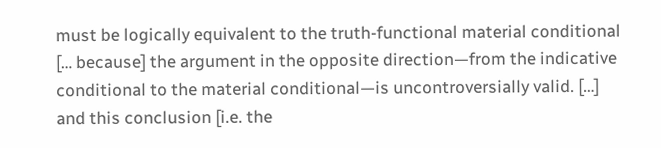must be logically equivalent to the truth-functional material conditional [… because] the argument in the opposite direction—from the indicative conditional to the material conditional—is uncontroversially valid. […] and this conclusion [i.e. the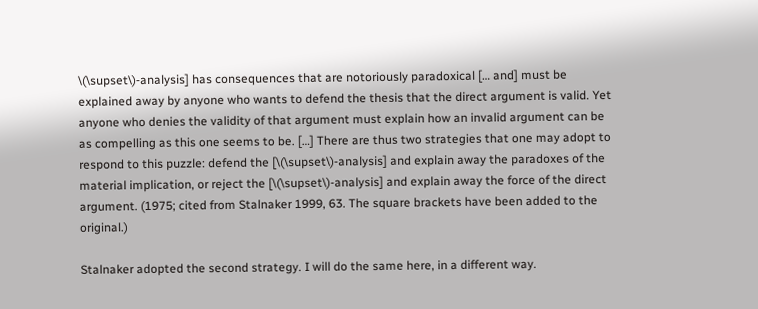\(\supset\)‑analysis] has consequences that are notoriously paradoxical [… and] must be explained away by anyone who wants to defend the thesis that the direct argument is valid. Yet anyone who denies the validity of that argument must explain how an invalid argument can be as compelling as this one seems to be. […] There are thus two strategies that one may adopt to respond to this puzzle: defend the [\(\supset\)‑analysis] and explain away the paradoxes of the material implication, or reject the [\(\supset\)‑analysis] and explain away the force of the direct argument. (1975; cited from Stalnaker 1999, 63. The square brackets have been added to the original.)

Stalnaker adopted the second strategy. I will do the same here, in a different way.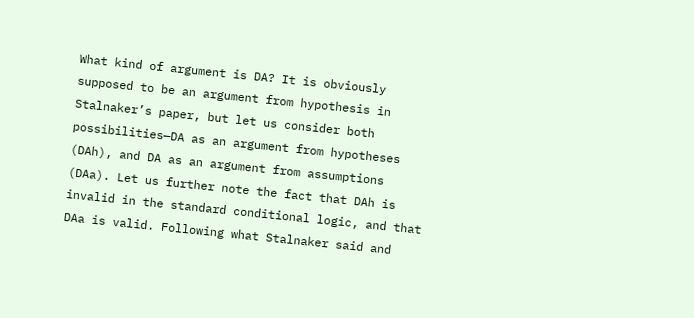What kind of argument is DA? It is obviously supposed to be an argument from hypothesis in Stalnaker’s paper, but let us consider both possibilities—DA as an argument from hypotheses (DAh), and DA as an argument from assumptions (DAa). Let us further note the fact that DAh is invalid in the standard conditional logic, and that DAa is valid. Following what Stalnaker said and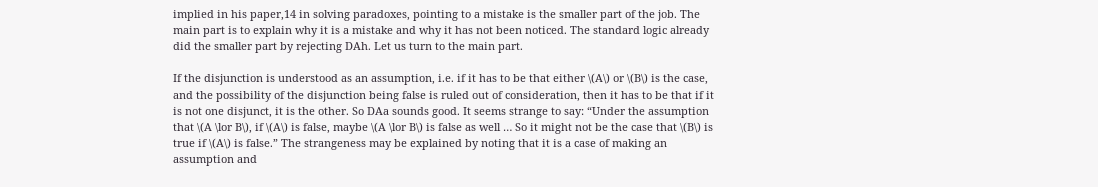implied in his paper,14 in solving paradoxes, pointing to a mistake is the smaller part of the job. The main part is to explain why it is a mistake and why it has not been noticed. The standard logic already did the smaller part by rejecting DAh. Let us turn to the main part.

If the disjunction is understood as an assumption, i.e. if it has to be that either \(A\) or \(B\) is the case, and the possibility of the disjunction being false is ruled out of consideration, then it has to be that if it is not one disjunct, it is the other. So DAa sounds good. It seems strange to say: “Under the assumption that \(A \lor B\), if \(A\) is false, maybe \(A \lor B\) is false as well … So it might not be the case that \(B\) is true if \(A\) is false.” The strangeness may be explained by noting that it is a case of making an assumption and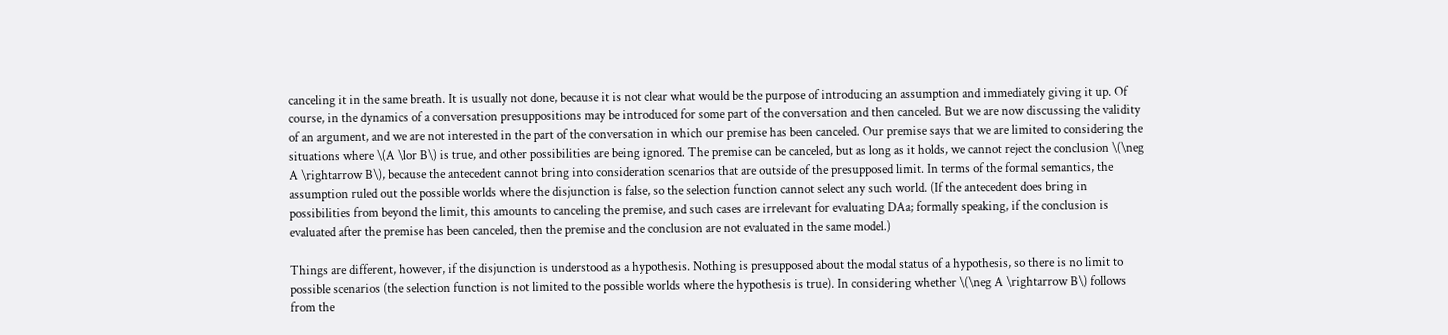canceling it in the same breath. It is usually not done, because it is not clear what would be the purpose of introducing an assumption and immediately giving it up. Of course, in the dynamics of a conversation presuppositions may be introduced for some part of the conversation and then canceled. But we are now discussing the validity of an argument, and we are not interested in the part of the conversation in which our premise has been canceled. Our premise says that we are limited to considering the situations where \(A \lor B\) is true, and other possibilities are being ignored. The premise can be canceled, but as long as it holds, we cannot reject the conclusion \(\neg A \rightarrow B\), because the antecedent cannot bring into consideration scenarios that are outside of the presupposed limit. In terms of the formal semantics, the assumption ruled out the possible worlds where the disjunction is false, so the selection function cannot select any such world. (If the antecedent does bring in possibilities from beyond the limit, this amounts to canceling the premise, and such cases are irrelevant for evaluating DAa; formally speaking, if the conclusion is evaluated after the premise has been canceled, then the premise and the conclusion are not evaluated in the same model.)

Things are different, however, if the disjunction is understood as a hypothesis. Nothing is presupposed about the modal status of a hypothesis, so there is no limit to possible scenarios (the selection function is not limited to the possible worlds where the hypothesis is true). In considering whether \(\neg A \rightarrow B\) follows from the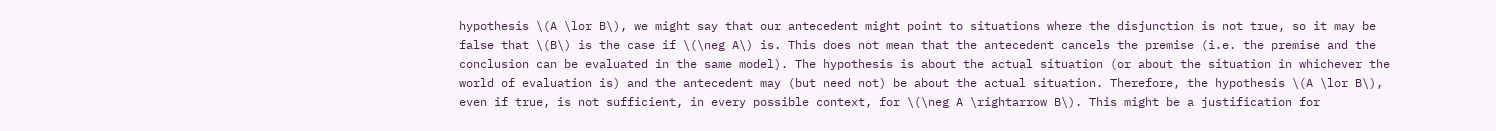hypothesis \(A \lor B\), we might say that our antecedent might point to situations where the disjunction is not true, so it may be false that \(B\) is the case if \(\neg A\) is. This does not mean that the antecedent cancels the premise (i.e. the premise and the conclusion can be evaluated in the same model). The hypothesis is about the actual situation (or about the situation in whichever the world of evaluation is) and the antecedent may (but need not) be about the actual situation. Therefore, the hypothesis \(A \lor B\), even if true, is not sufficient, in every possible context, for \(\neg A \rightarrow B\). This might be a justification for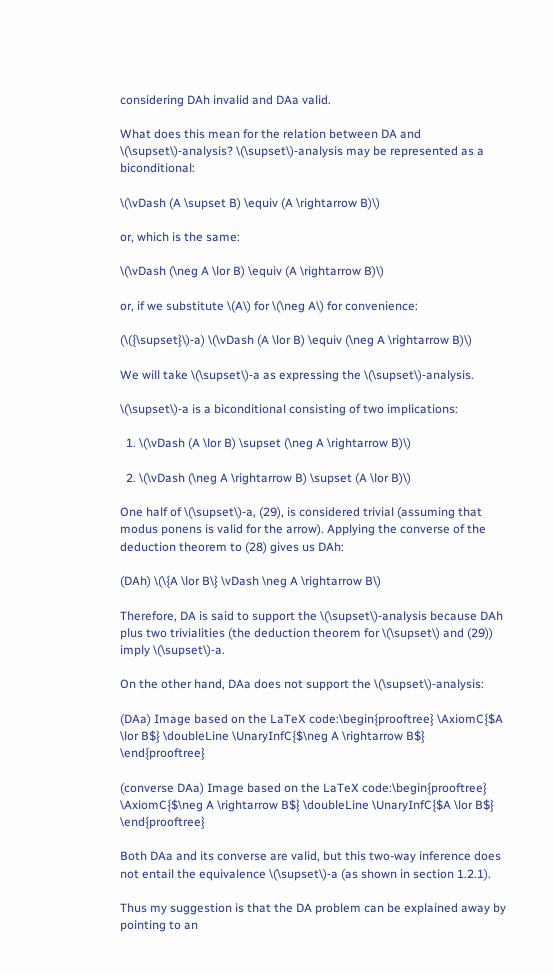considering DAh invalid and DAa valid.

What does this mean for the relation between DA and \(\supset\)‑analysis? \(\supset\)‑analysis may be represented as a biconditional:

\(\vDash (A \supset B) \equiv (A \rightarrow B)\)

or, which is the same:

\(\vDash (\neg A \lor B) \equiv (A \rightarrow B)\)

or, if we substitute \(A\) for \(\neg A\) for convenience:

(\({\supset}\)‑a) \(\vDash (A \lor B) \equiv (\neg A \rightarrow B)\)

We will take \(\supset\)‑a as expressing the \(\supset\)‑analysis.

\(\supset\)‑a is a biconditional consisting of two implications:

  1. \(\vDash (A \lor B) \supset (\neg A \rightarrow B)\)

  2. \(\vDash (\neg A \rightarrow B) \supset (A \lor B)\)

One half of \(\supset\)‑a, (29), is considered trivial (assuming that modus ponens is valid for the arrow). Applying the converse of the deduction theorem to (28) gives us DAh:

(DAh) \(\{A \lor B\} \vDash \neg A \rightarrow B\)

Therefore, DA is said to support the \(\supset\)‑analysis because DAh plus two trivialities (the deduction theorem for \(\supset\) and (29)) imply \(\supset\)‑a.

On the other hand, DAa does not support the \(\supset\)‑analysis:

(DAa) Image based on the LaTeX code:\begin{prooftree} \AxiomC{$A \lor B$} \doubleLine \UnaryInfC{$\neg A \rightarrow B$} \end{prooftree}

(converse DAa) Image based on the LaTeX code:\begin{prooftree} \AxiomC{$\neg A \rightarrow B$} \doubleLine \UnaryInfC{$A \lor B$} \end{prooftree}

Both DAa and its converse are valid, but this two-way inference does not entail the equivalence \(\supset\)‑a (as shown in section 1.2.1).

Thus my suggestion is that the DA problem can be explained away by pointing to an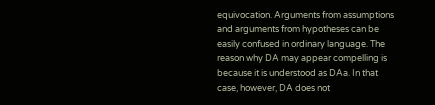equivocation. Arguments from assumptions and arguments from hypotheses can be easily confused in ordinary language. The reason why DA may appear compelling is because it is understood as DAa. In that case, however, DA does not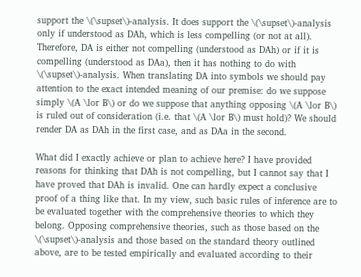support the \(\supset\)‑analysis. It does support the \(\supset\)‑analysis only if understood as DAh, which is less compelling (or not at all). Therefore, DA is either not compelling (understood as DAh) or if it is compelling (understood as DAa), then it has nothing to do with \(\supset\)‑analysis. When translating DA into symbols we should pay attention to the exact intended meaning of our premise: do we suppose simply \(A \lor B\) or do we suppose that anything opposing \(A \lor B\) is ruled out of consideration (i.e. that \(A \lor B\) must hold)? We should render DA as DAh in the first case, and as DAa in the second.

What did I exactly achieve or plan to achieve here? I have provided reasons for thinking that DAh is not compelling, but I cannot say that I have proved that DAh is invalid. One can hardly expect a conclusive proof of a thing like that. In my view, such basic rules of inference are to be evaluated together with the comprehensive theories to which they belong. Opposing comprehensive theories, such as those based on the \(\supset\)‑analysis and those based on the standard theory outlined above, are to be tested empirically and evaluated according to their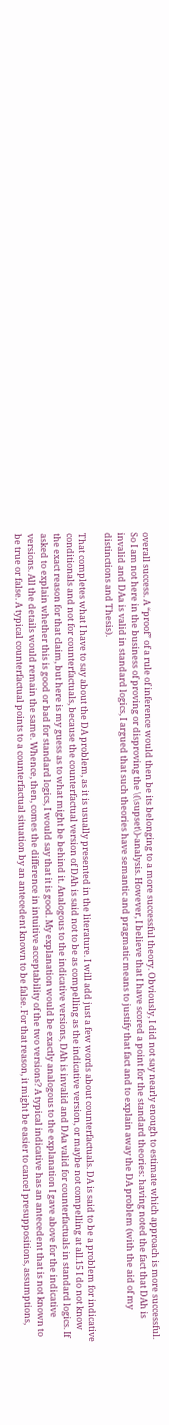overall success. A “proof” of a rule of inference would then be its belonging to a more successful theory. Obviously, I did not say nearly enough to estimate which approach is more successful. So I am not here in the business of proving or disproving the \(\supset\)‑analysis. However, I believe that I have scored a point for the standard theories: having noted the fact that DAh is invalid and DAa is valid in standard logics, I argued that such theories have semantic and pragmatic means to justify that fact and to explain away the DA problem (with the aid of my distinctions and Thesis).

That completes what I have to say about the DA problem, as it is usually presented in the literature. I will add just a few words about counterfactuals. DA is said to be a problem for indicative conditionals and not for counterfactuals, because the counterfactual version of DAh is said not to be as compelling as the indicative version, or maybe not compelling at all.15 I do not know the exact reason for that claim, but here is my guess as to what might be behind it. Analogous to the indicative versions, DAh is invalid and DAa valid for counterfactuals in standard logics. If asked to explain whether this is good or bad for standard logics, I would say that it is good. My explanation would be exactly analogous to the explanation I gave above for the indicative versions. All the details would remain the same. Whence, then, comes the difference in intuitive acceptability of the two versions? A typical indicative has an antecedent that is not known to be true or false. A typical counterfactual points to a counterfactual situation by an antecedent known to be false. For that reason, it might be easier to cancel presuppositions, assumptions,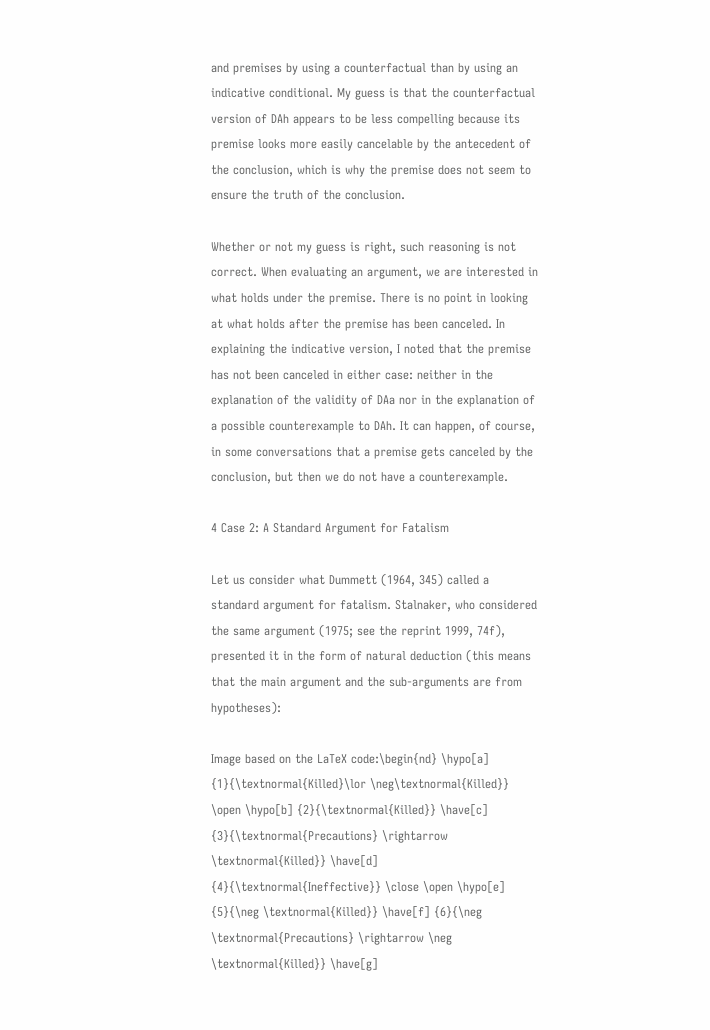and premises by using a counterfactual than by using an indicative conditional. My guess is that the counterfactual version of DAh appears to be less compelling because its premise looks more easily cancelable by the antecedent of the conclusion, which is why the premise does not seem to ensure the truth of the conclusion.

Whether or not my guess is right, such reasoning is not correct. When evaluating an argument, we are interested in what holds under the premise. There is no point in looking at what holds after the premise has been canceled. In explaining the indicative version, I noted that the premise has not been canceled in either case: neither in the explanation of the validity of DAa nor in the explanation of a possible counterexample to DAh. It can happen, of course, in some conversations that a premise gets canceled by the conclusion, but then we do not have a counterexample.

4 Case 2: A Standard Argument for Fatalism

Let us consider what Dummett (1964, 345) called a standard argument for fatalism. Stalnaker, who considered the same argument (1975; see the reprint 1999, 74f), presented it in the form of natural deduction (this means that the main argument and the sub-arguments are from hypotheses):

Image based on the LaTeX code:\begin{nd} \hypo[a] {1}{\textnormal{Killed}\lor \neg\textnormal{Killed}} \open \hypo[b] {2}{\textnormal{Killed}} \have[c] {3}{\textnormal{Precautions} \rightarrow \textnormal{Killed}} \have[d] {4}{\textnormal{Ineffective}} \close \open \hypo[e] {5}{\neg \textnormal{Killed}} \have[f] {6}{\neg \textnormal{Precautions} \rightarrow \neg \textnormal{Killed}} \have[g]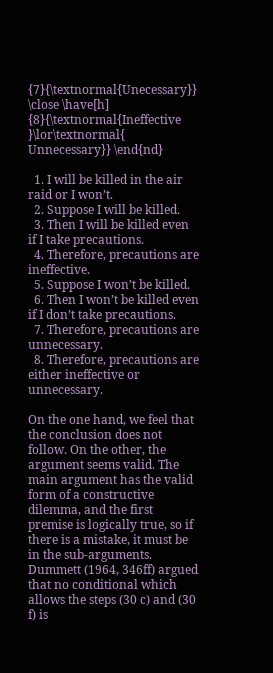{7}{\textnormal{Unecessary}} \close \have[h] {8}{\textnormal{Ineffective }\lor\textnormal{ Unnecessary}} \end{nd}

  1. I will be killed in the air raid or I won’t.
  2. Suppose I will be killed.
  3. Then I will be killed even if I take precautions.
  4. Therefore, precautions are ineffective.
  5. Suppose I won’t be killed.
  6. Then I won’t be killed even if I don’t take precautions.
  7. Therefore, precautions are unnecessary.
  8. Therefore, precautions are either ineffective or unnecessary.

On the one hand, we feel that the conclusion does not follow. On the other, the argument seems valid. The main argument has the valid form of a constructive dilemma, and the first premise is logically true, so if there is a mistake, it must be in the sub-arguments. Dummett (1964, 346ff) argued that no conditional which allows the steps (30 c) and (30 f) is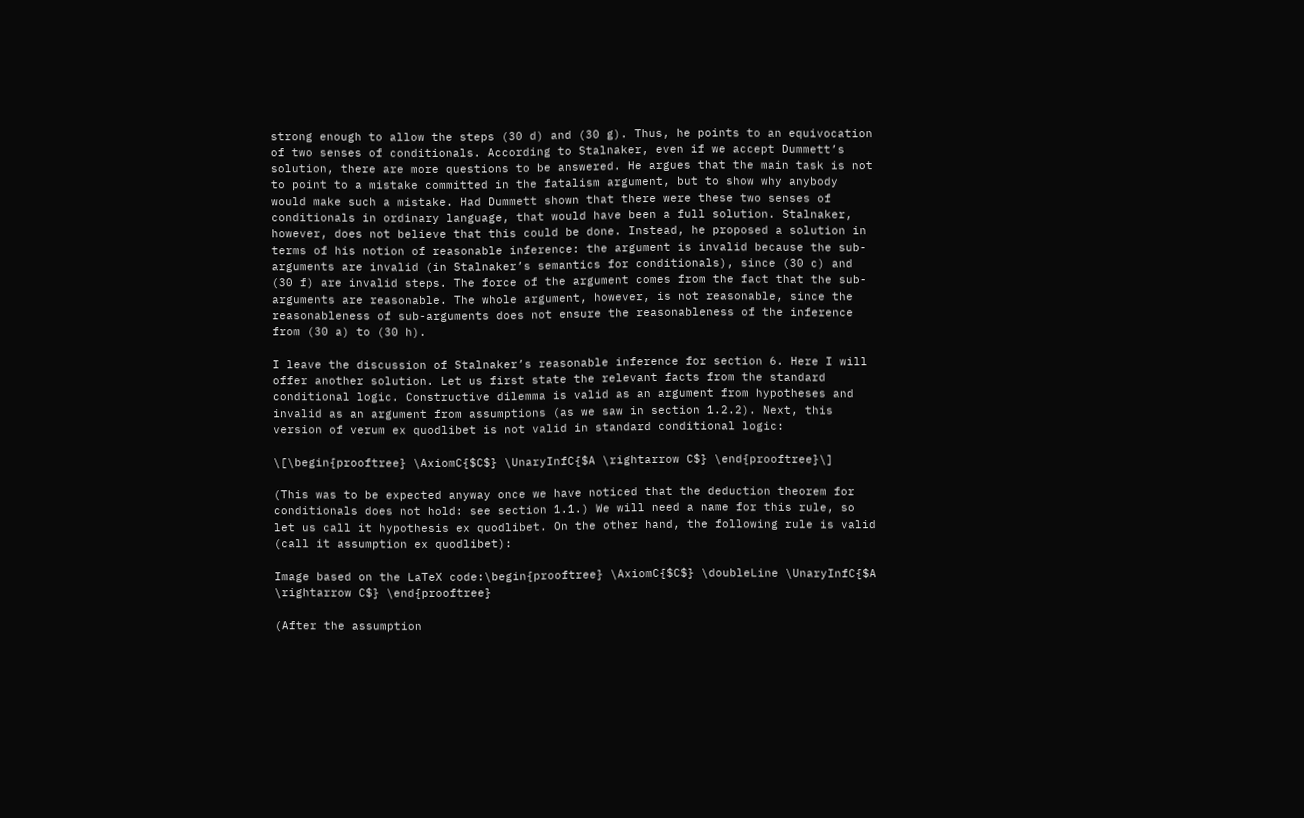strong enough to allow the steps (30 d) and (30 g). Thus, he points to an equivocation of two senses of conditionals. According to Stalnaker, even if we accept Dummett’s solution, there are more questions to be answered. He argues that the main task is not to point to a mistake committed in the fatalism argument, but to show why anybody would make such a mistake. Had Dummett shown that there were these two senses of conditionals in ordinary language, that would have been a full solution. Stalnaker, however, does not believe that this could be done. Instead, he proposed a solution in terms of his notion of reasonable inference: the argument is invalid because the sub-arguments are invalid (in Stalnaker’s semantics for conditionals), since (30 c) and (30 f) are invalid steps. The force of the argument comes from the fact that the sub-arguments are reasonable. The whole argument, however, is not reasonable, since the reasonableness of sub-arguments does not ensure the reasonableness of the inference from (30 a) to (30 h).

I leave the discussion of Stalnaker’s reasonable inference for section 6. Here I will offer another solution. Let us first state the relevant facts from the standard conditional logic. Constructive dilemma is valid as an argument from hypotheses and invalid as an argument from assumptions (as we saw in section 1.2.2). Next, this version of verum ex quodlibet is not valid in standard conditional logic:

\[\begin{prooftree} \AxiomC{$C$} \UnaryInfC{$A \rightarrow C$} \end{prooftree}\]

(This was to be expected anyway once we have noticed that the deduction theorem for conditionals does not hold: see section 1.1.) We will need a name for this rule, so let us call it hypothesis ex quodlibet. On the other hand, the following rule is valid (call it assumption ex quodlibet):

Image based on the LaTeX code:\begin{prooftree} \AxiomC{$C$} \doubleLine \UnaryInfC{$A \rightarrow C$} \end{prooftree}

(After the assumption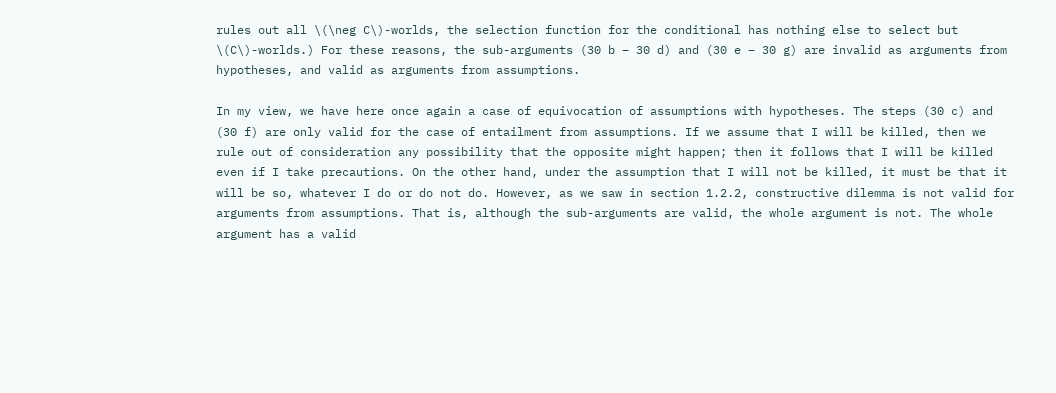rules out all \(\neg C\)-worlds, the selection function for the conditional has nothing else to select but \(C\)-worlds.) For these reasons, the sub-arguments (30 b – 30 d) and (30 e – 30 g) are invalid as arguments from hypotheses, and valid as arguments from assumptions.

In my view, we have here once again a case of equivocation of assumptions with hypotheses. The steps (30 c) and (30 f) are only valid for the case of entailment from assumptions. If we assume that I will be killed, then we rule out of consideration any possibility that the opposite might happen; then it follows that I will be killed even if I take precautions. On the other hand, under the assumption that I will not be killed, it must be that it will be so, whatever I do or do not do. However, as we saw in section 1.2.2, constructive dilemma is not valid for arguments from assumptions. That is, although the sub-arguments are valid, the whole argument is not. The whole argument has a valid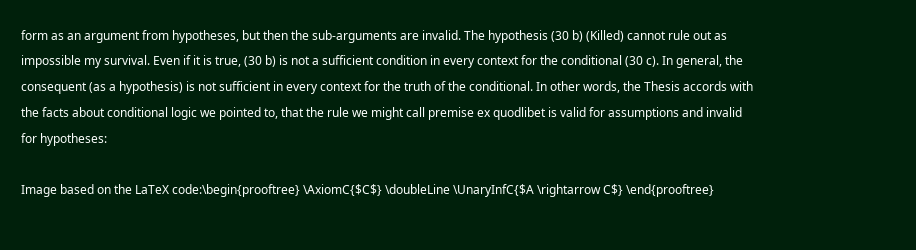form as an argument from hypotheses, but then the sub-arguments are invalid. The hypothesis (30 b) (Killed) cannot rule out as impossible my survival. Even if it is true, (30 b) is not a sufficient condition in every context for the conditional (30 c). In general, the consequent (as a hypothesis) is not sufficient in every context for the truth of the conditional. In other words, the Thesis accords with the facts about conditional logic we pointed to, that the rule we might call premise ex quodlibet is valid for assumptions and invalid for hypotheses:

Image based on the LaTeX code:\begin{prooftree} \AxiomC{$C$} \doubleLine \UnaryInfC{$A \rightarrow C$} \end{prooftree}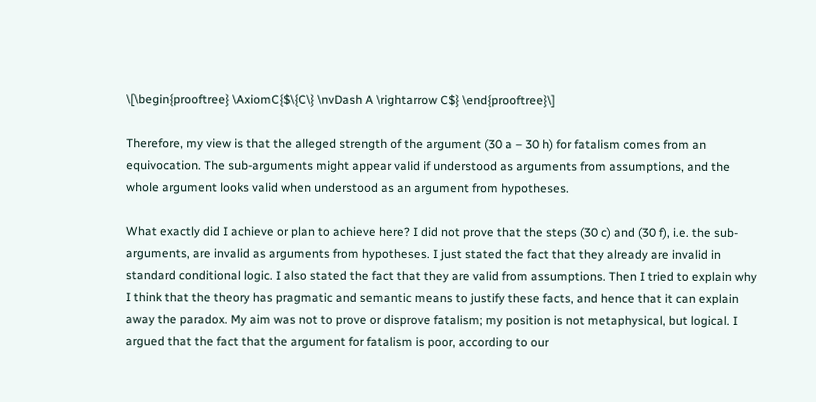\[\begin{prooftree} \AxiomC{$\{C\} \nvDash A \rightarrow C$} \end{prooftree}\]

Therefore, my view is that the alleged strength of the argument (30 a – 30 h) for fatalism comes from an equivocation. The sub-arguments might appear valid if understood as arguments from assumptions, and the whole argument looks valid when understood as an argument from hypotheses.

What exactly did I achieve or plan to achieve here? I did not prove that the steps (30 c) and (30 f), i.e. the sub-arguments, are invalid as arguments from hypotheses. I just stated the fact that they already are invalid in standard conditional logic. I also stated the fact that they are valid from assumptions. Then I tried to explain why I think that the theory has pragmatic and semantic means to justify these facts, and hence that it can explain away the paradox. My aim was not to prove or disprove fatalism; my position is not metaphysical, but logical. I argued that the fact that the argument for fatalism is poor, according to our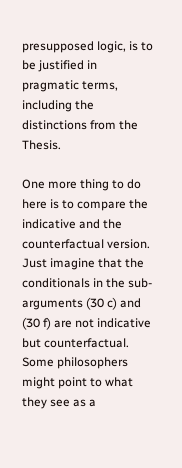presupposed logic, is to be justified in pragmatic terms, including the distinctions from the Thesis.

One more thing to do here is to compare the indicative and the counterfactual version. Just imagine that the conditionals in the sub-arguments (30 c) and (30 f) are not indicative but counterfactual. Some philosophers might point to what they see as a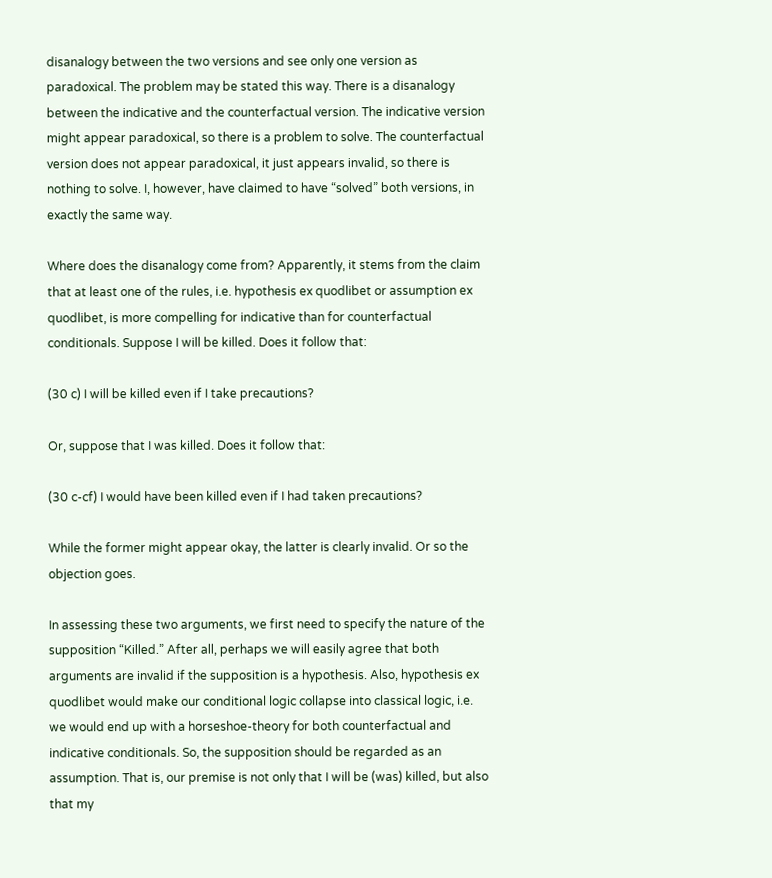disanalogy between the two versions and see only one version as paradoxical. The problem may be stated this way. There is a disanalogy between the indicative and the counterfactual version. The indicative version might appear paradoxical, so there is a problem to solve. The counterfactual version does not appear paradoxical, it just appears invalid, so there is nothing to solve. I, however, have claimed to have “solved” both versions, in exactly the same way.

Where does the disanalogy come from? Apparently, it stems from the claim that at least one of the rules, i.e. hypothesis ex quodlibet or assumption ex quodlibet, is more compelling for indicative than for counterfactual conditionals. Suppose I will be killed. Does it follow that:

(30 c) I will be killed even if I take precautions?

Or, suppose that I was killed. Does it follow that:

(30 c-cf) I would have been killed even if I had taken precautions?

While the former might appear okay, the latter is clearly invalid. Or so the objection goes.

In assessing these two arguments, we first need to specify the nature of the supposition “Killed.” After all, perhaps we will easily agree that both arguments are invalid if the supposition is a hypothesis. Also, hypothesis ex quodlibet would make our conditional logic collapse into classical logic, i.e. we would end up with a horseshoe-theory for both counterfactual and indicative conditionals. So, the supposition should be regarded as an assumption. That is, our premise is not only that I will be (was) killed, but also that my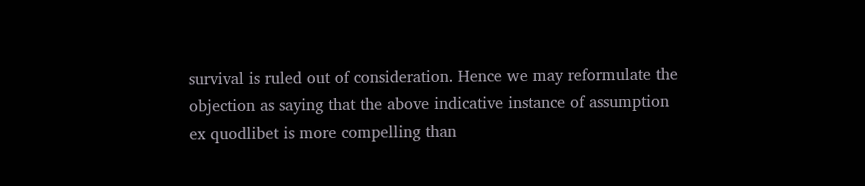survival is ruled out of consideration. Hence we may reformulate the objection as saying that the above indicative instance of assumption ex quodlibet is more compelling than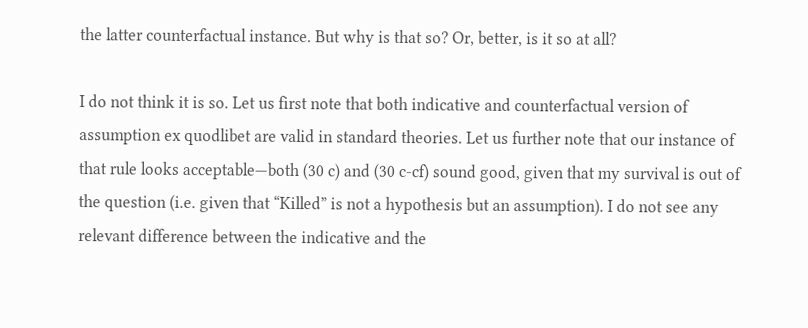the latter counterfactual instance. But why is that so? Or, better, is it so at all?

I do not think it is so. Let us first note that both indicative and counterfactual version of assumption ex quodlibet are valid in standard theories. Let us further note that our instance of that rule looks acceptable—both (30 c) and (30 c-cf) sound good, given that my survival is out of the question (i.e. given that “Killed” is not a hypothesis but an assumption). I do not see any relevant difference between the indicative and the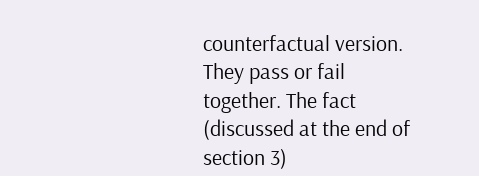counterfactual version. They pass or fail together. The fact (discussed at the end of section 3)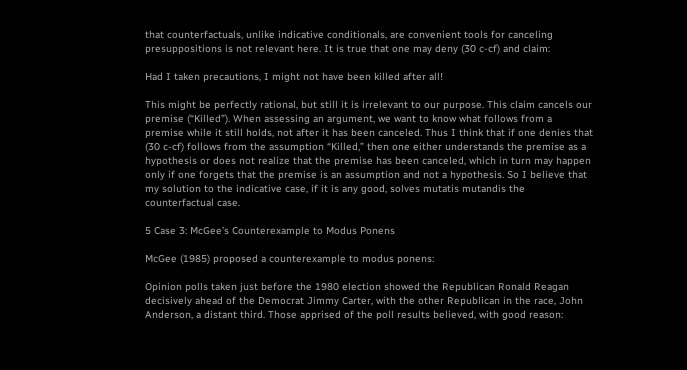that counterfactuals, unlike indicative conditionals, are convenient tools for canceling presuppositions is not relevant here. It is true that one may deny (30 c-cf) and claim:

Had I taken precautions, I might not have been killed after all!

This might be perfectly rational, but still it is irrelevant to our purpose. This claim cancels our premise (“Killed”). When assessing an argument, we want to know what follows from a premise while it still holds, not after it has been canceled. Thus I think that if one denies that (30 c-cf) follows from the assumption “Killed,” then one either understands the premise as a hypothesis or does not realize that the premise has been canceled, which in turn may happen only if one forgets that the premise is an assumption and not a hypothesis. So I believe that my solution to the indicative case, if it is any good, solves mutatis mutandis the counterfactual case.

5 Case 3: McGee’s Counterexample to Modus Ponens

McGee (1985) proposed a counterexample to modus ponens:

Opinion polls taken just before the 1980 election showed the Republican Ronald Reagan decisively ahead of the Democrat Jimmy Carter, with the other Republican in the race, John Anderson, a distant third. Those apprised of the poll results believed, with good reason: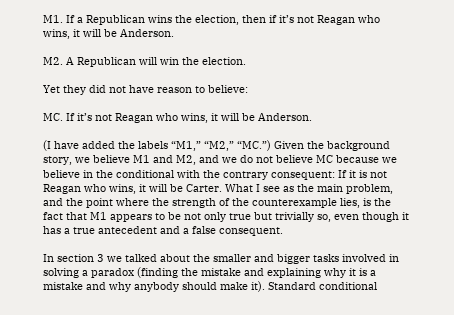M1. If a Republican wins the election, then if it’s not Reagan who wins, it will be Anderson.

M2. A Republican will win the election.

Yet they did not have reason to believe:

MC. If it’s not Reagan who wins, it will be Anderson.

(I have added the labels “M1,” “M2,” “MC.”) Given the background story, we believe M1 and M2, and we do not believe MC because we believe in the conditional with the contrary consequent: If it is not Reagan who wins, it will be Carter. What I see as the main problem, and the point where the strength of the counterexample lies, is the fact that M1 appears to be not only true but trivially so, even though it has a true antecedent and a false consequent.

In section 3 we talked about the smaller and bigger tasks involved in solving a paradox (finding the mistake and explaining why it is a mistake and why anybody should make it). Standard conditional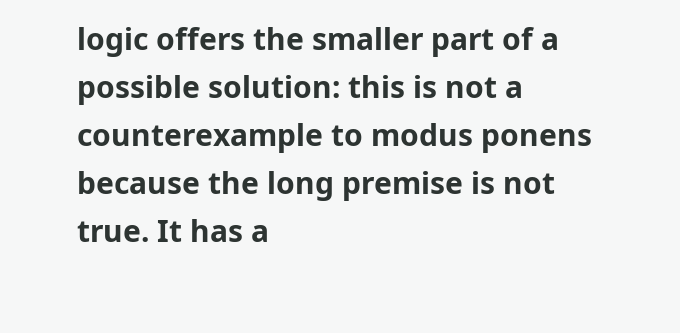logic offers the smaller part of a possible solution: this is not a counterexample to modus ponens because the long premise is not true. It has a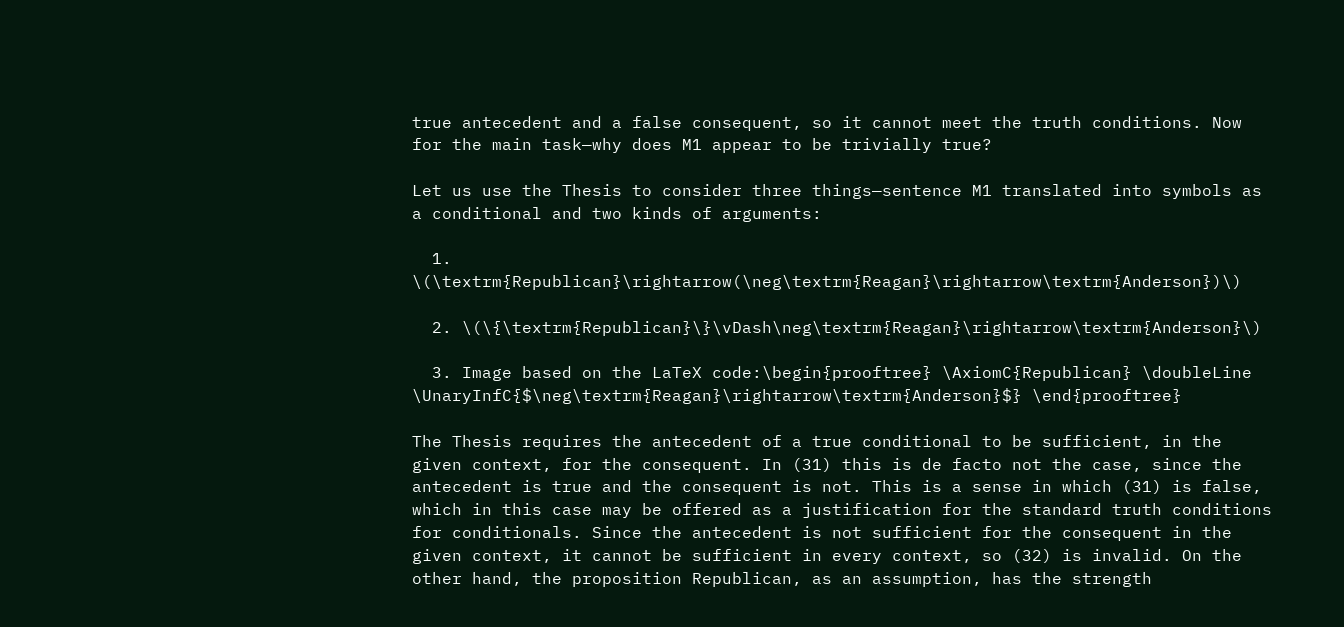true antecedent and a false consequent, so it cannot meet the truth conditions. Now for the main task—why does M1 appear to be trivially true?

Let us use the Thesis to consider three things—sentence M1 translated into symbols as a conditional and two kinds of arguments:

  1. \(\textrm{Republican}\rightarrow(\neg\textrm{Reagan}\rightarrow\textrm{Anderson})\)

  2. \(\{\textrm{Republican}\}\vDash\neg\textrm{Reagan}\rightarrow\textrm{Anderson}\)

  3. Image based on the LaTeX code:\begin{prooftree} \AxiomC{Republican} \doubleLine \UnaryInfC{$\neg\textrm{Reagan}\rightarrow\textrm{Anderson}$} \end{prooftree}

The Thesis requires the antecedent of a true conditional to be sufficient, in the given context, for the consequent. In (31) this is de facto not the case, since the antecedent is true and the consequent is not. This is a sense in which (31) is false, which in this case may be offered as a justification for the standard truth conditions for conditionals. Since the antecedent is not sufficient for the consequent in the given context, it cannot be sufficient in every context, so (32) is invalid. On the other hand, the proposition Republican, as an assumption, has the strength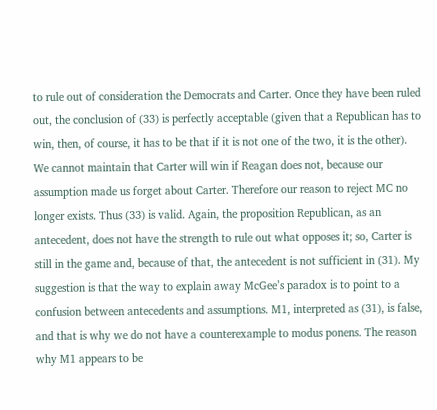to rule out of consideration the Democrats and Carter. Once they have been ruled out, the conclusion of (33) is perfectly acceptable (given that a Republican has to win, then, of course, it has to be that if it is not one of the two, it is the other). We cannot maintain that Carter will win if Reagan does not, because our assumption made us forget about Carter. Therefore our reason to reject MC no longer exists. Thus (33) is valid. Again, the proposition Republican, as an antecedent, does not have the strength to rule out what opposes it; so, Carter is still in the game and, because of that, the antecedent is not sufficient in (31). My suggestion is that the way to explain away McGee’s paradox is to point to a confusion between antecedents and assumptions. M1, interpreted as (31), is false, and that is why we do not have a counterexample to modus ponens. The reason why M1 appears to be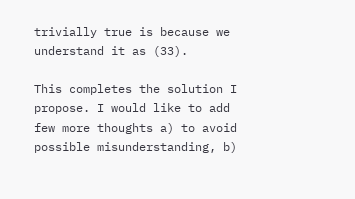trivially true is because we understand it as (33).

This completes the solution I propose. I would like to add few more thoughts a) to avoid possible misunderstanding, b)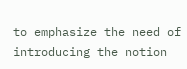to emphasize the need of introducing the notion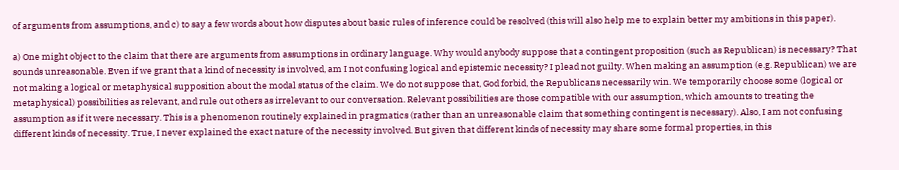of arguments from assumptions, and c) to say a few words about how disputes about basic rules of inference could be resolved (this will also help me to explain better my ambitions in this paper).

a) One might object to the claim that there are arguments from assumptions in ordinary language. Why would anybody suppose that a contingent proposition (such as Republican) is necessary? That sounds unreasonable. Even if we grant that a kind of necessity is involved, am I not confusing logical and epistemic necessity? I plead not guilty. When making an assumption (e.g. Republican) we are not making a logical or metaphysical supposition about the modal status of the claim. We do not suppose that, God forbid, the Republicans necessarily win. We temporarily choose some (logical or metaphysical) possibilities as relevant, and rule out others as irrelevant to our conversation. Relevant possibilities are those compatible with our assumption, which amounts to treating the assumption as if it were necessary. This is a phenomenon routinely explained in pragmatics (rather than an unreasonable claim that something contingent is necessary). Also, I am not confusing different kinds of necessity. True, I never explained the exact nature of the necessity involved. But given that different kinds of necessity may share some formal properties, in this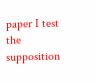paper I test the supposition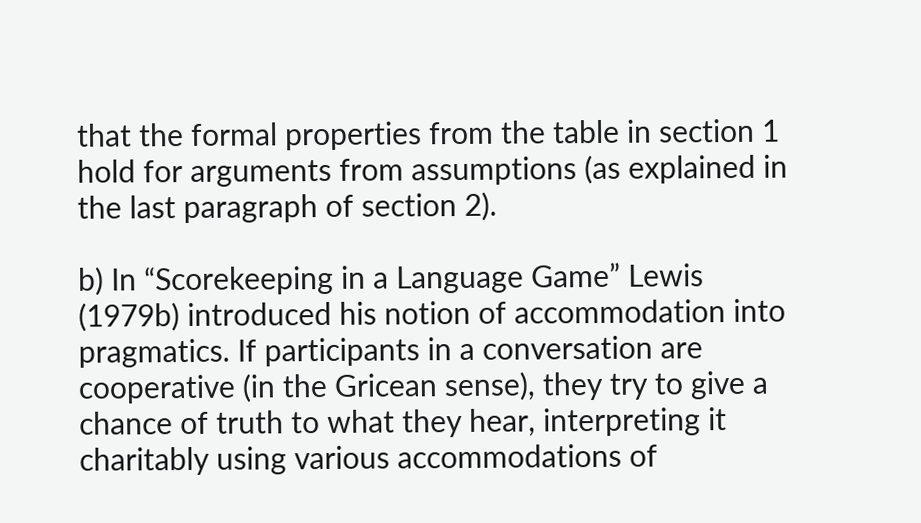that the formal properties from the table in section 1 hold for arguments from assumptions (as explained in the last paragraph of section 2).

b) In “Scorekeeping in a Language Game” Lewis (1979b) introduced his notion of accommodation into pragmatics. If participants in a conversation are cooperative (in the Gricean sense), they try to give a chance of truth to what they hear, interpreting it charitably using various accommodations of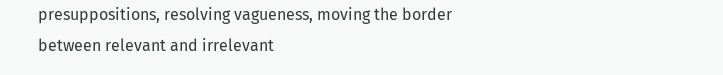presuppositions, resolving vagueness, moving the border between relevant and irrelevant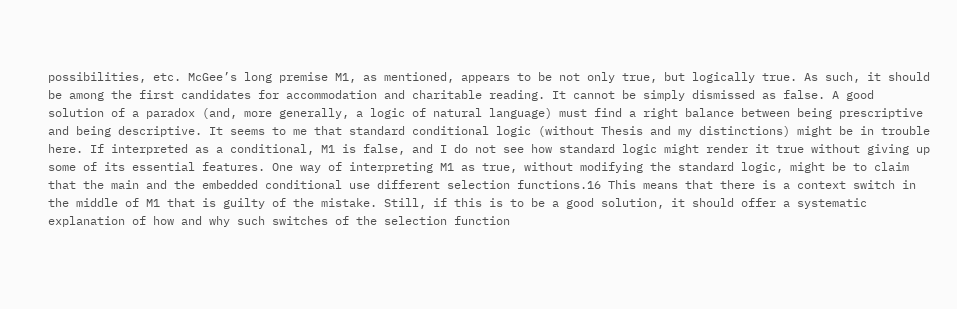possibilities, etc. McGee’s long premise M1, as mentioned, appears to be not only true, but logically true. As such, it should be among the first candidates for accommodation and charitable reading. It cannot be simply dismissed as false. A good solution of a paradox (and, more generally, a logic of natural language) must find a right balance between being prescriptive and being descriptive. It seems to me that standard conditional logic (without Thesis and my distinctions) might be in trouble here. If interpreted as a conditional, M1 is false, and I do not see how standard logic might render it true without giving up some of its essential features. One way of interpreting M1 as true, without modifying the standard logic, might be to claim that the main and the embedded conditional use different selection functions.16 This means that there is a context switch in the middle of M1 that is guilty of the mistake. Still, if this is to be a good solution, it should offer a systematic explanation of how and why such switches of the selection function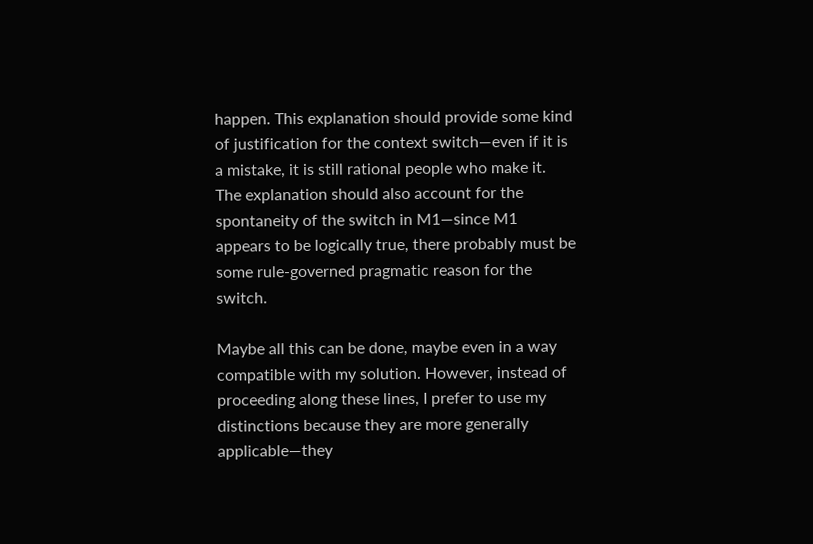happen. This explanation should provide some kind of justification for the context switch—even if it is a mistake, it is still rational people who make it. The explanation should also account for the spontaneity of the switch in M1—since M1 appears to be logically true, there probably must be some rule-governed pragmatic reason for the switch.

Maybe all this can be done, maybe even in a way compatible with my solution. However, instead of proceeding along these lines, I prefer to use my distinctions because they are more generally applicable—they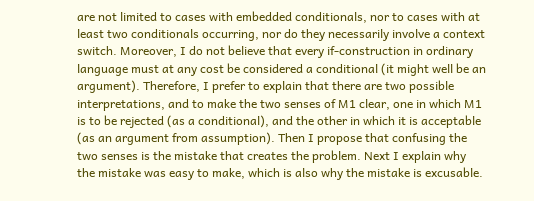are not limited to cases with embedded conditionals, nor to cases with at least two conditionals occurring, nor do they necessarily involve a context switch. Moreover, I do not believe that every if-construction in ordinary language must at any cost be considered a conditional (it might well be an argument). Therefore, I prefer to explain that there are two possible interpretations, and to make the two senses of M1 clear, one in which M1 is to be rejected (as a conditional), and the other in which it is acceptable (as an argument from assumption). Then I propose that confusing the two senses is the mistake that creates the problem. Next I explain why the mistake was easy to make, which is also why the mistake is excusable.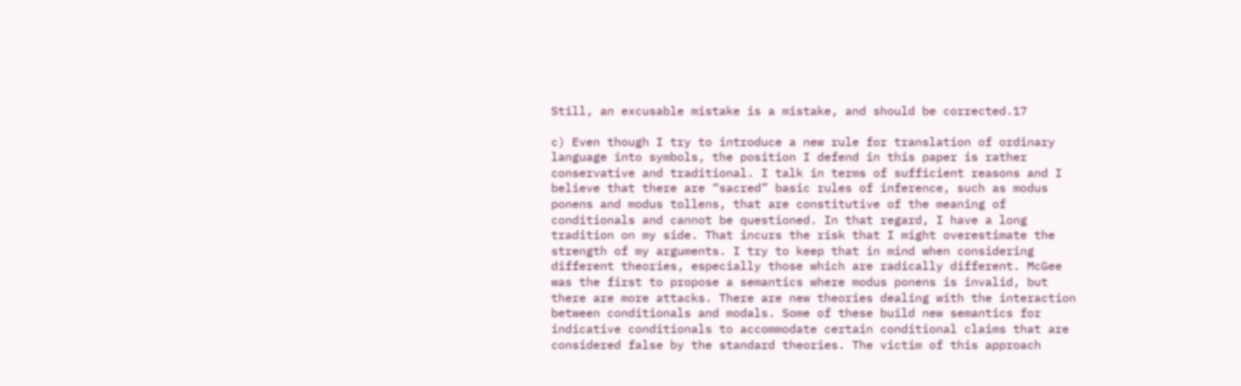Still, an excusable mistake is a mistake, and should be corrected.17

c) Even though I try to introduce a new rule for translation of ordinary language into symbols, the position I defend in this paper is rather conservative and traditional. I talk in terms of sufficient reasons and I believe that there are “sacred” basic rules of inference, such as modus ponens and modus tollens, that are constitutive of the meaning of conditionals and cannot be questioned. In that regard, I have a long tradition on my side. That incurs the risk that I might overestimate the strength of my arguments. I try to keep that in mind when considering different theories, especially those which are radically different. McGee was the first to propose a semantics where modus ponens is invalid, but there are more attacks. There are new theories dealing with the interaction between conditionals and modals. Some of these build new semantics for indicative conditionals to accommodate certain conditional claims that are considered false by the standard theories. The victim of this approach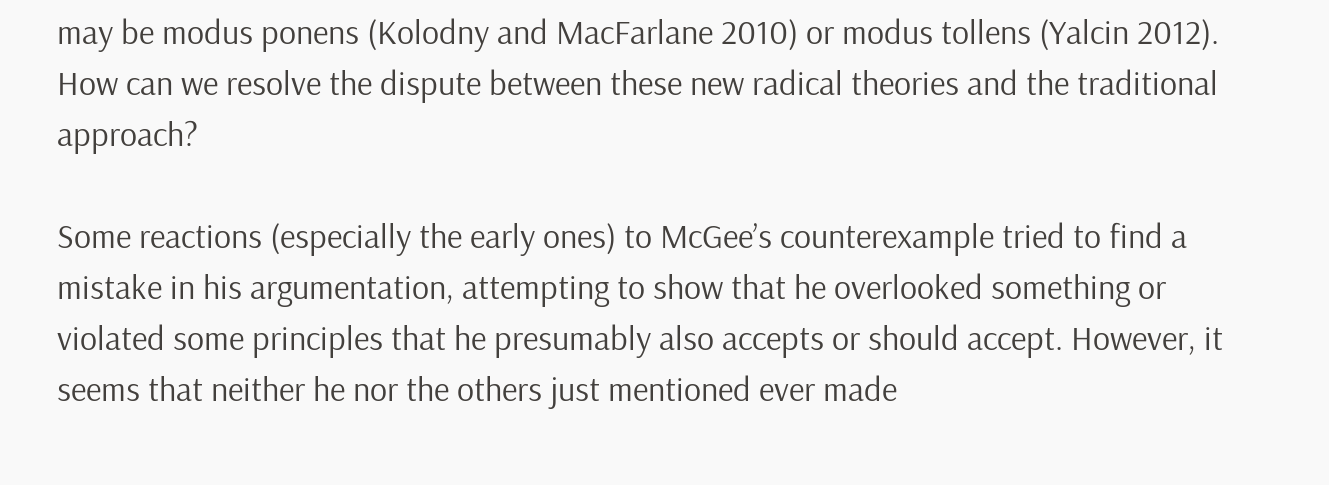may be modus ponens (Kolodny and MacFarlane 2010) or modus tollens (Yalcin 2012). How can we resolve the dispute between these new radical theories and the traditional approach?

Some reactions (especially the early ones) to McGee’s counterexample tried to find a mistake in his argumentation, attempting to show that he overlooked something or violated some principles that he presumably also accepts or should accept. However, it seems that neither he nor the others just mentioned ever made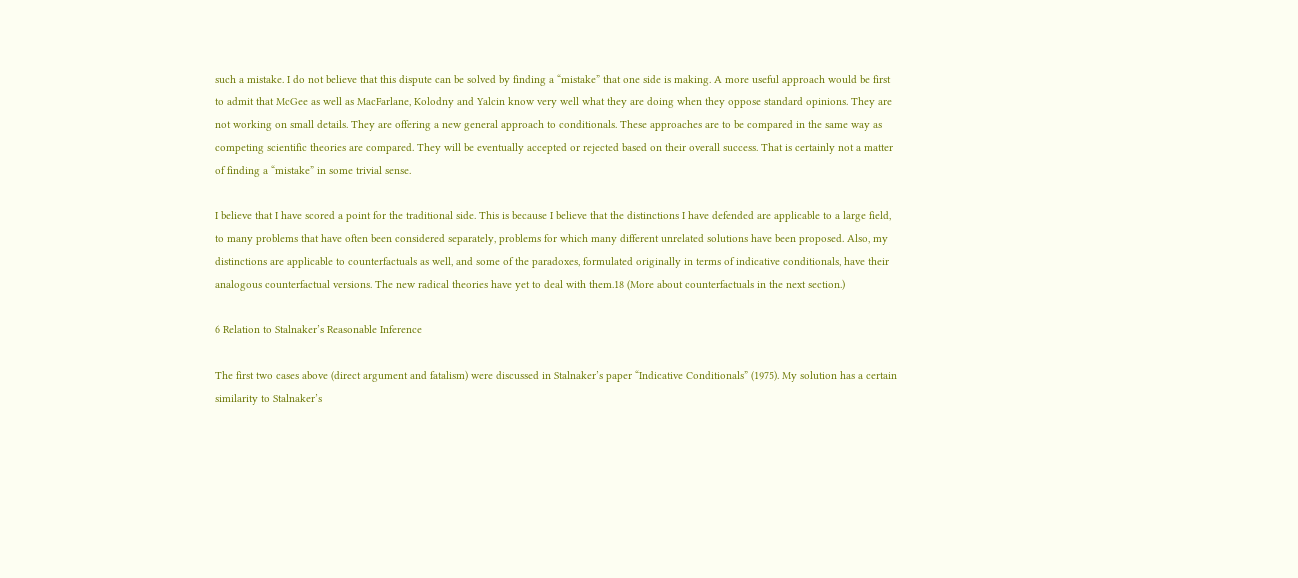such a mistake. I do not believe that this dispute can be solved by finding a “mistake” that one side is making. A more useful approach would be first to admit that McGee as well as MacFarlane, Kolodny and Yalcin know very well what they are doing when they oppose standard opinions. They are not working on small details. They are offering a new general approach to conditionals. These approaches are to be compared in the same way as competing scientific theories are compared. They will be eventually accepted or rejected based on their overall success. That is certainly not a matter of finding a “mistake” in some trivial sense.

I believe that I have scored a point for the traditional side. This is because I believe that the distinctions I have defended are applicable to a large field, to many problems that have often been considered separately, problems for which many different unrelated solutions have been proposed. Also, my distinctions are applicable to counterfactuals as well, and some of the paradoxes, formulated originally in terms of indicative conditionals, have their analogous counterfactual versions. The new radical theories have yet to deal with them.18 (More about counterfactuals in the next section.)

6 Relation to Stalnaker’s Reasonable Inference

The first two cases above (direct argument and fatalism) were discussed in Stalnaker’s paper “Indicative Conditionals” (1975). My solution has a certain similarity to Stalnaker’s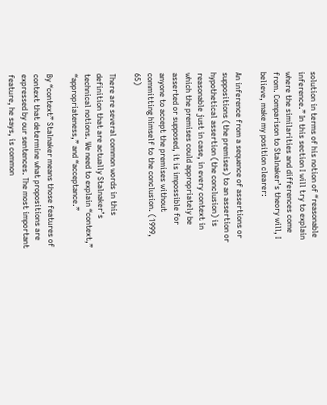solution in terms of his notion of “reasonable inference.” In this section I will try to explain where the similarities and differences come from. Comparison to Stalnaker’s theory will, I believe, make my position clearer:

An inference from a sequence of assertions or suppositions (the premises) to an assertion or hypothetical assertion (the conclusion) is reasonable just in case, in every context in which the premises could appropriately be asserted or supposed, it is impossible for anyone to accept the premises without committing himself to the conclusion. (1999, 65)

There are several common words in this definition that are actually Stalnaker’s technical notions. We need to explain “context,” “appropriateness,” and “acceptance.”

By “context” Stalnaker means those features of context that determine what propositions are expressed by our sentences. The most important feature, he says, is common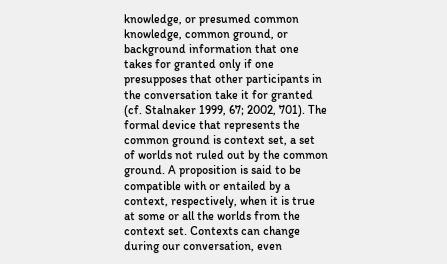knowledge, or presumed common knowledge, common ground, or background information that one takes for granted only if one presupposes that other participants in the conversation take it for granted (cf. Stalnaker 1999, 67; 2002, 701). The formal device that represents the common ground is context set, a set of worlds not ruled out by the common ground. A proposition is said to be compatible with or entailed by a context, respectively, when it is true at some or all the worlds from the context set. Contexts can change during our conversation, even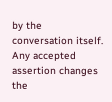by the conversation itself. Any accepted assertion changes the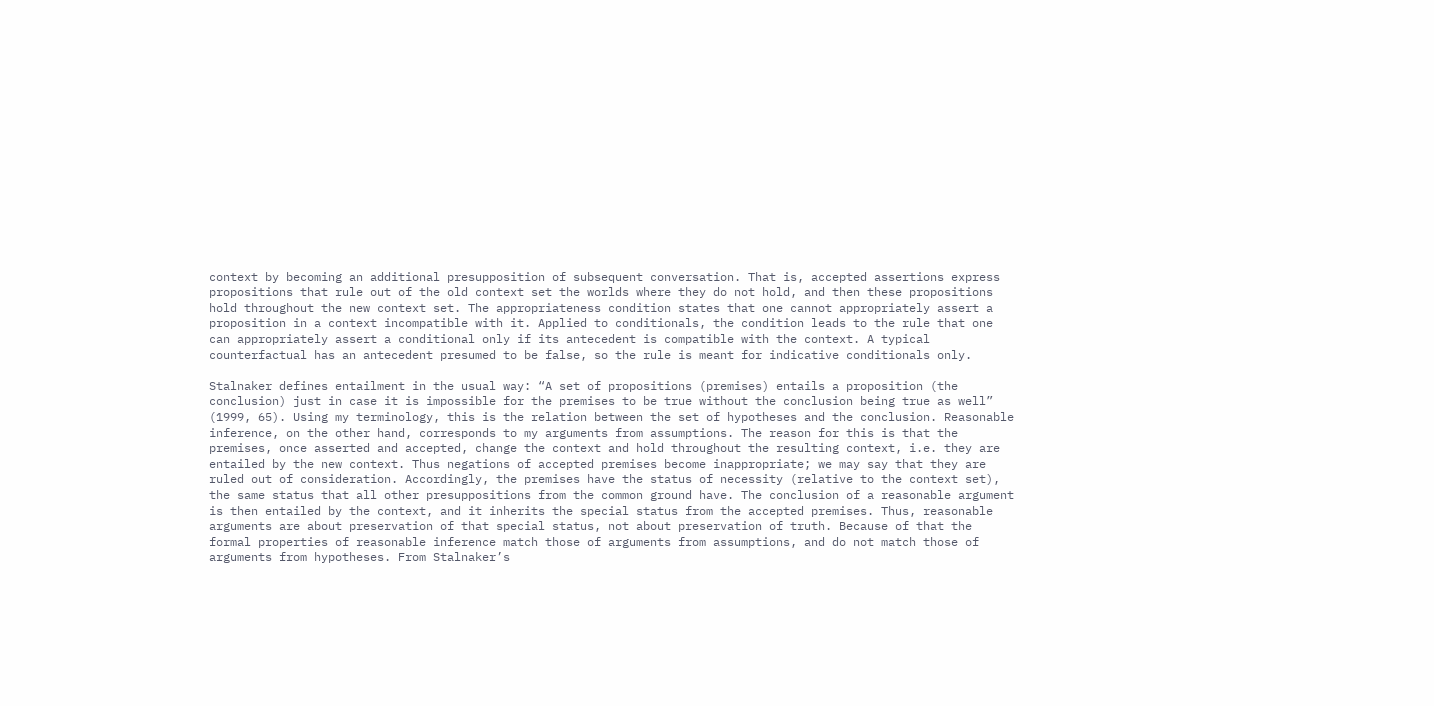context by becoming an additional presupposition of subsequent conversation. That is, accepted assertions express propositions that rule out of the old context set the worlds where they do not hold, and then these propositions hold throughout the new context set. The appropriateness condition states that one cannot appropriately assert a proposition in a context incompatible with it. Applied to conditionals, the condition leads to the rule that one can appropriately assert a conditional only if its antecedent is compatible with the context. A typical counterfactual has an antecedent presumed to be false, so the rule is meant for indicative conditionals only.

Stalnaker defines entailment in the usual way: “A set of propositions (premises) entails a proposition (the conclusion) just in case it is impossible for the premises to be true without the conclusion being true as well” (1999, 65). Using my terminology, this is the relation between the set of hypotheses and the conclusion. Reasonable inference, on the other hand, corresponds to my arguments from assumptions. The reason for this is that the premises, once asserted and accepted, change the context and hold throughout the resulting context, i.e. they are entailed by the new context. Thus negations of accepted premises become inappropriate; we may say that they are ruled out of consideration. Accordingly, the premises have the status of necessity (relative to the context set), the same status that all other presuppositions from the common ground have. The conclusion of a reasonable argument is then entailed by the context, and it inherits the special status from the accepted premises. Thus, reasonable arguments are about preservation of that special status, not about preservation of truth. Because of that the formal properties of reasonable inference match those of arguments from assumptions, and do not match those of arguments from hypotheses. From Stalnaker’s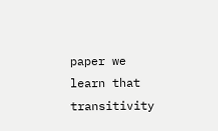paper we learn that transitivity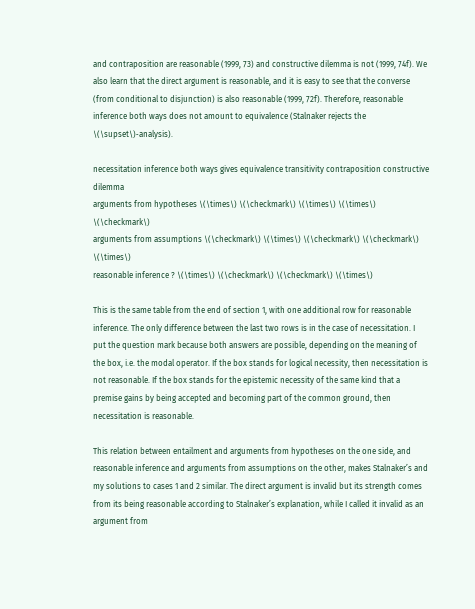and contraposition are reasonable (1999, 73) and constructive dilemma is not (1999, 74f). We also learn that the direct argument is reasonable, and it is easy to see that the converse (from conditional to disjunction) is also reasonable (1999, 72f). Therefore, reasonable inference both ways does not amount to equivalence (Stalnaker rejects the \(\supset\)‑analysis).

necessitation inference both ways gives equivalence transitivity contraposition constructive dilemma
arguments from hypotheses \(\times\) \(\checkmark\) \(\times\) \(\times\) \(\checkmark\)
arguments from assumptions \(\checkmark\) \(\times\) \(\checkmark\) \(\checkmark\) \(\times\)
reasonable inference ? \(\times\) \(\checkmark\) \(\checkmark\) \(\times\)

This is the same table from the end of section 1, with one additional row for reasonable inference. The only difference between the last two rows is in the case of necessitation. I put the question mark because both answers are possible, depending on the meaning of the box, i.e. the modal operator. If the box stands for logical necessity, then necessitation is not reasonable. If the box stands for the epistemic necessity of the same kind that a premise gains by being accepted and becoming part of the common ground, then necessitation is reasonable.

This relation between entailment and arguments from hypotheses on the one side, and reasonable inference and arguments from assumptions on the other, makes Stalnaker’s and my solutions to cases 1 and 2 similar. The direct argument is invalid but its strength comes from its being reasonable according to Stalnaker’s explanation, while I called it invalid as an argument from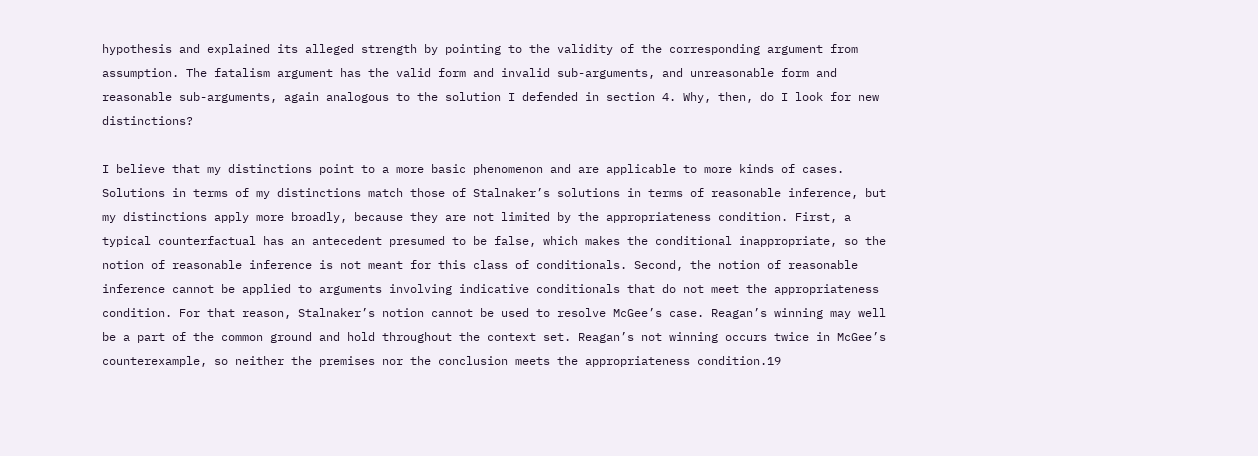hypothesis and explained its alleged strength by pointing to the validity of the corresponding argument from assumption. The fatalism argument has the valid form and invalid sub-arguments, and unreasonable form and reasonable sub-arguments, again analogous to the solution I defended in section 4. Why, then, do I look for new distinctions?

I believe that my distinctions point to a more basic phenomenon and are applicable to more kinds of cases. Solutions in terms of my distinctions match those of Stalnaker’s solutions in terms of reasonable inference, but my distinctions apply more broadly, because they are not limited by the appropriateness condition. First, a typical counterfactual has an antecedent presumed to be false, which makes the conditional inappropriate, so the notion of reasonable inference is not meant for this class of conditionals. Second, the notion of reasonable inference cannot be applied to arguments involving indicative conditionals that do not meet the appropriateness condition. For that reason, Stalnaker’s notion cannot be used to resolve McGee’s case. Reagan’s winning may well be a part of the common ground and hold throughout the context set. Reagan’s not winning occurs twice in McGee’s counterexample, so neither the premises nor the conclusion meets the appropriateness condition.19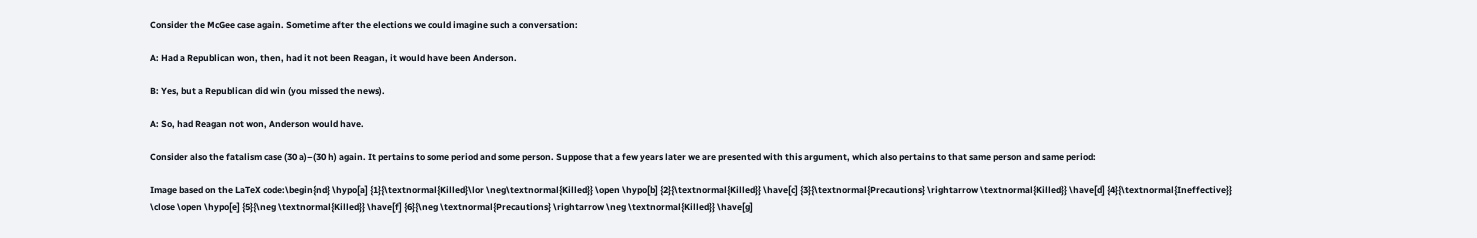Consider the McGee case again. Sometime after the elections we could imagine such a conversation:

A: Had a Republican won, then, had it not been Reagan, it would have been Anderson.

B: Yes, but a Republican did win (you missed the news).

A: So, had Reagan not won, Anderson would have.

Consider also the fatalism case (30 a)–(30 h) again. It pertains to some period and some person. Suppose that a few years later we are presented with this argument, which also pertains to that same person and same period:

Image based on the LaTeX code:\begin{nd} \hypo[a] {1}{\textnormal{Killed}\lor \neg\textnormal{Killed}} \open \hypo[b] {2}{\textnormal{Killed}} \have[c] {3}{\textnormal{Precautions} \rightarrow \textnormal{Killed}} \have[d] {4}{\textnormal{Ineffective}} \close \open \hypo[e] {5}{\neg \textnormal{Killed}} \have[f] {6}{\neg \textnormal{Precautions} \rightarrow \neg \textnormal{Killed}} \have[g]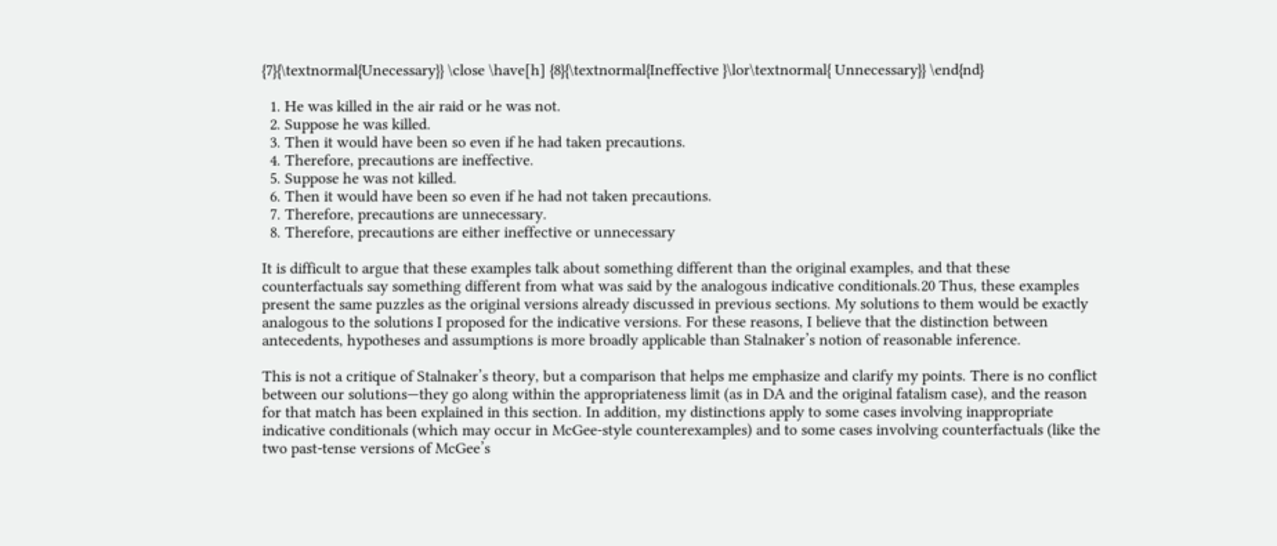{7}{\textnormal{Unecessary}} \close \have[h] {8}{\textnormal{Ineffective }\lor\textnormal{ Unnecessary}} \end{nd}

  1. He was killed in the air raid or he was not.
  2. Suppose he was killed.
  3. Then it would have been so even if he had taken precautions.
  4. Therefore, precautions are ineffective.
  5. Suppose he was not killed.
  6. Then it would have been so even if he had not taken precautions.
  7. Therefore, precautions are unnecessary.
  8. Therefore, precautions are either ineffective or unnecessary

It is difficult to argue that these examples talk about something different than the original examples, and that these counterfactuals say something different from what was said by the analogous indicative conditionals.20 Thus, these examples present the same puzzles as the original versions already discussed in previous sections. My solutions to them would be exactly analogous to the solutions I proposed for the indicative versions. For these reasons, I believe that the distinction between antecedents, hypotheses and assumptions is more broadly applicable than Stalnaker’s notion of reasonable inference.

This is not a critique of Stalnaker’s theory, but a comparison that helps me emphasize and clarify my points. There is no conflict between our solutions—they go along within the appropriateness limit (as in DA and the original fatalism case), and the reason for that match has been explained in this section. In addition, my distinctions apply to some cases involving inappropriate indicative conditionals (which may occur in McGee-style counterexamples) and to some cases involving counterfactuals (like the two past-tense versions of McGee’s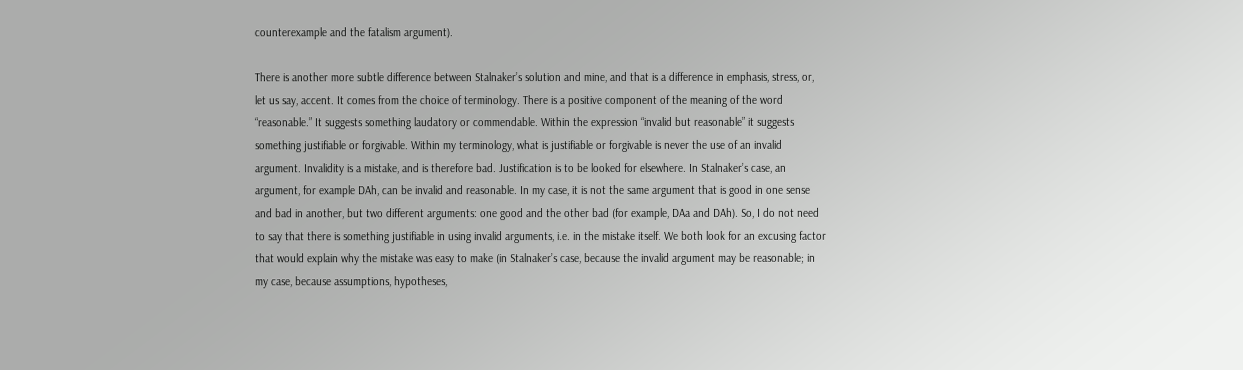counterexample and the fatalism argument).

There is another more subtle difference between Stalnaker’s solution and mine, and that is a difference in emphasis, stress, or, let us say, accent. It comes from the choice of terminology. There is a positive component of the meaning of the word “reasonable.” It suggests something laudatory or commendable. Within the expression “invalid but reasonable” it suggests something justifiable or forgivable. Within my terminology, what is justifiable or forgivable is never the use of an invalid argument. Invalidity is a mistake, and is therefore bad. Justification is to be looked for elsewhere. In Stalnaker’s case, an argument, for example DAh, can be invalid and reasonable. In my case, it is not the same argument that is good in one sense and bad in another, but two different arguments: one good and the other bad (for example, DAa and DAh). So, I do not need to say that there is something justifiable in using invalid arguments, i.e. in the mistake itself. We both look for an excusing factor that would explain why the mistake was easy to make (in Stalnaker’s case, because the invalid argument may be reasonable; in my case, because assumptions, hypotheses,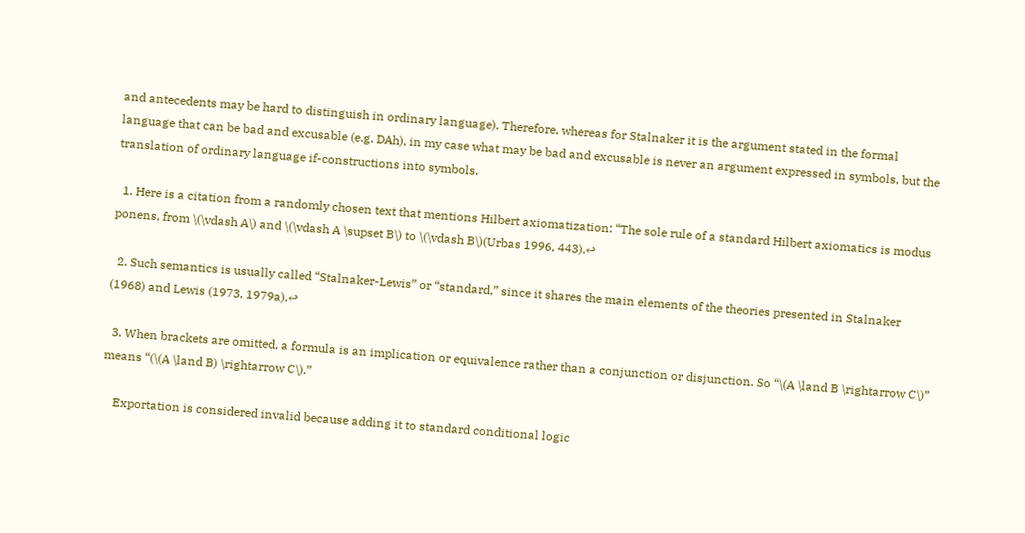and antecedents may be hard to distinguish in ordinary language). Therefore, whereas for Stalnaker it is the argument stated in the formal language that can be bad and excusable (e.g. DAh), in my case what may be bad and excusable is never an argument expressed in symbols, but the translation of ordinary language if-constructions into symbols.

  1. Here is a citation from a randomly chosen text that mentions Hilbert axiomatization: “The sole rule of a standard Hilbert axiomatics is modus ponens, from \(\vdash A\) and \(\vdash A \supset B\) to \(\vdash B\)(Urbas 1996, 443).↩

  2. Such semantics is usually called “Stalnaker-Lewis” or “standard,” since it shares the main elements of the theories presented in Stalnaker (1968) and Lewis (1973, 1979a).↩

  3. When brackets are omitted, a formula is an implication or equivalence rather than a conjunction or disjunction. So “\(A \land B \rightarrow C\)” means “(\(A \land B) \rightarrow C\).”

    Exportation is considered invalid because adding it to standard conditional logic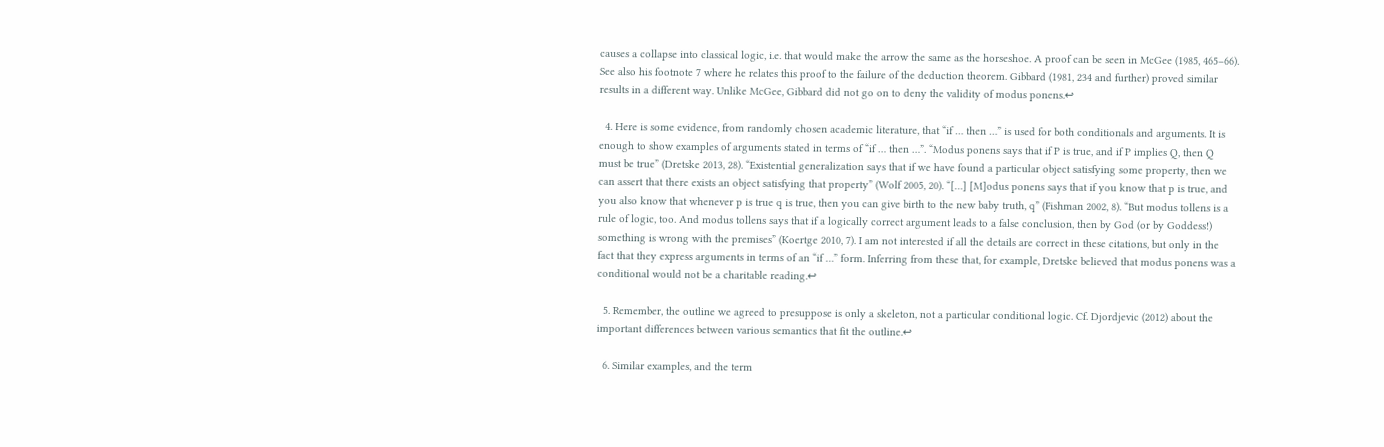causes a collapse into classical logic, i.e. that would make the arrow the same as the horseshoe. A proof can be seen in McGee (1985, 465–66). See also his footnote 7 where he relates this proof to the failure of the deduction theorem. Gibbard (1981, 234 and further) proved similar results in a different way. Unlike McGee, Gibbard did not go on to deny the validity of modus ponens.↩

  4. Here is some evidence, from randomly chosen academic literature, that “if … then …” is used for both conditionals and arguments. It is enough to show examples of arguments stated in terms of “if … then …”. “Modus ponens says that if P is true, and if P implies Q, then Q must be true” (Dretske 2013, 28). “Existential generalization says that if we have found a particular object satisfying some property, then we can assert that there exists an object satisfying that property” (Wolf 2005, 20). “[…] [M]odus ponens says that if you know that p is true, and you also know that whenever p is true q is true, then you can give birth to the new baby truth, q” (Fishman 2002, 8). “But modus tollens is a rule of logic, too. And modus tollens says that if a logically correct argument leads to a false conclusion, then by God (or by Goddess!) something is wrong with the premises” (Koertge 2010, 7). I am not interested if all the details are correct in these citations, but only in the fact that they express arguments in terms of an “if …” form. Inferring from these that, for example, Dretske believed that modus ponens was a conditional would not be a charitable reading.↩

  5. Remember, the outline we agreed to presuppose is only a skeleton, not a particular conditional logic. Cf. Djordjevic (2012) about the important differences between various semantics that fit the outline.↩

  6. Similar examples, and the term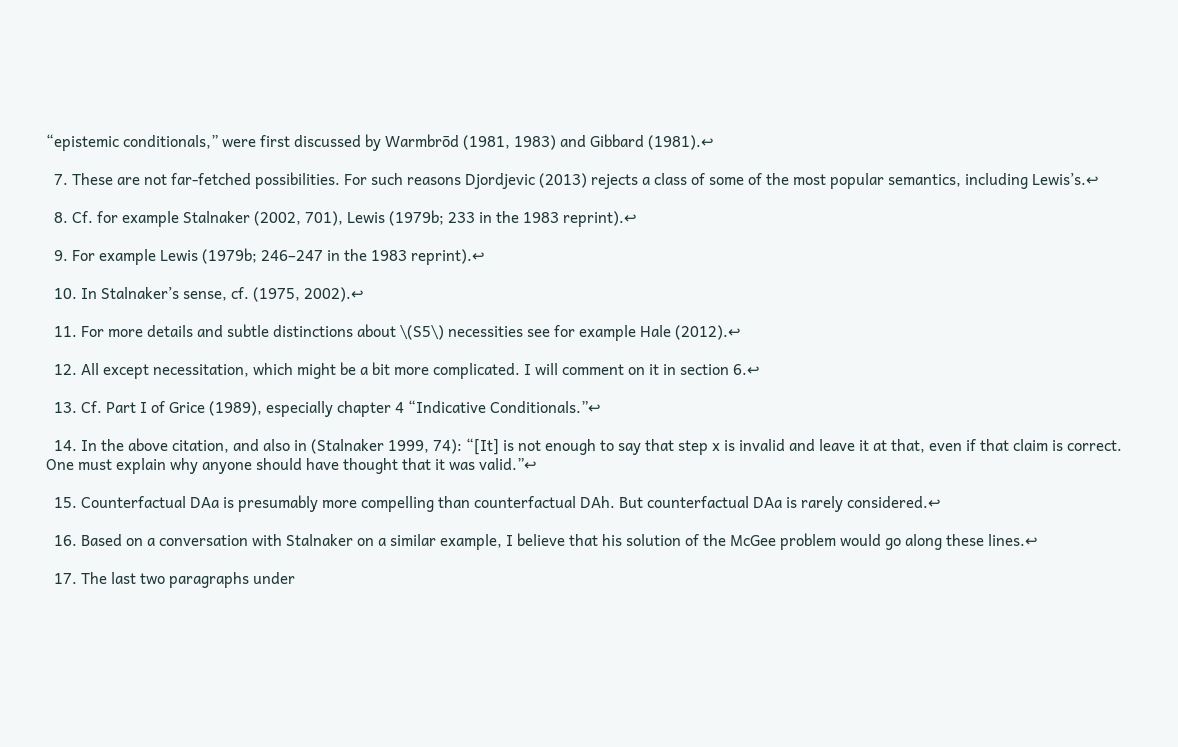“epistemic conditionals,” were first discussed by Warmbrōd (1981, 1983) and Gibbard (1981).↩

  7. These are not far-fetched possibilities. For such reasons Djordjevic (2013) rejects a class of some of the most popular semantics, including Lewis’s.↩

  8. Cf. for example Stalnaker (2002, 701), Lewis (1979b; 233 in the 1983 reprint).↩

  9. For example Lewis (1979b; 246–247 in the 1983 reprint).↩

  10. In Stalnaker’s sense, cf. (1975, 2002).↩

  11. For more details and subtle distinctions about \(S5\) necessities see for example Hale (2012).↩

  12. All except necessitation, which might be a bit more complicated. I will comment on it in section 6.↩

  13. Cf. Part I of Grice (1989), especially chapter 4 “Indicative Conditionals.”↩

  14. In the above citation, and also in (Stalnaker 1999, 74): “[It] is not enough to say that step x is invalid and leave it at that, even if that claim is correct. One must explain why anyone should have thought that it was valid.”↩

  15. Counterfactual DAa is presumably more compelling than counterfactual DAh. But counterfactual DAa is rarely considered.↩

  16. Based on a conversation with Stalnaker on a similar example, I believe that his solution of the McGee problem would go along these lines.↩

  17. The last two paragraphs under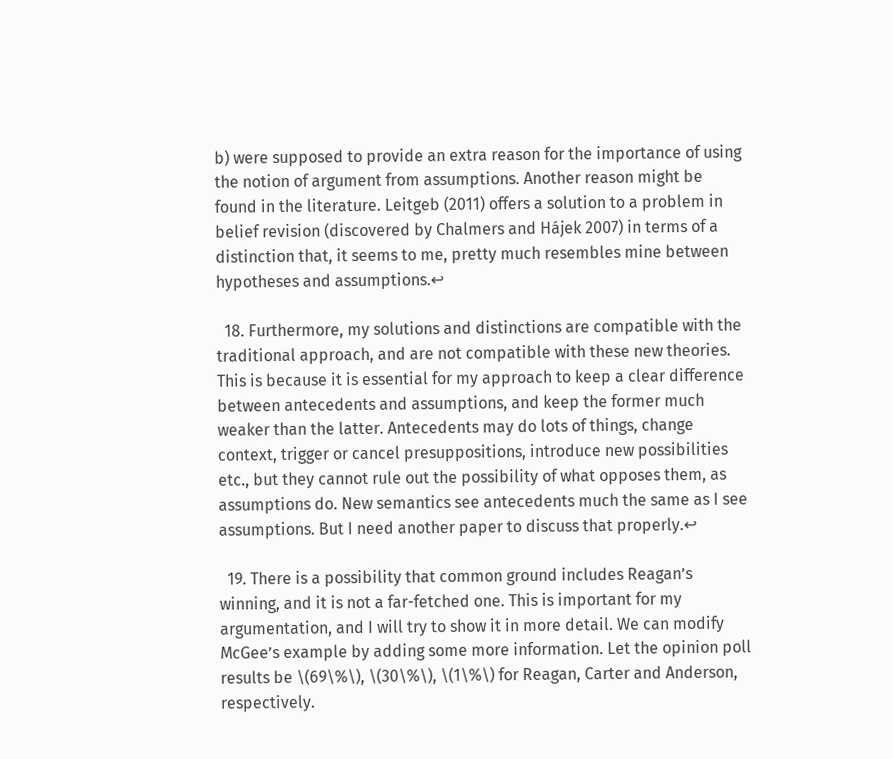b) were supposed to provide an extra reason for the importance of using the notion of argument from assumptions. Another reason might be found in the literature. Leitgeb (2011) offers a solution to a problem in belief revision (discovered by Chalmers and Hájek 2007) in terms of a distinction that, it seems to me, pretty much resembles mine between hypotheses and assumptions.↩

  18. Furthermore, my solutions and distinctions are compatible with the traditional approach, and are not compatible with these new theories. This is because it is essential for my approach to keep a clear difference between antecedents and assumptions, and keep the former much weaker than the latter. Antecedents may do lots of things, change context, trigger or cancel presuppositions, introduce new possibilities etc., but they cannot rule out the possibility of what opposes them, as assumptions do. New semantics see antecedents much the same as I see assumptions. But I need another paper to discuss that properly.↩

  19. There is a possibility that common ground includes Reagan’s winning, and it is not a far-fetched one. This is important for my argumentation, and I will try to show it in more detail. We can modify McGee’s example by adding some more information. Let the opinion poll results be \(69\%\), \(30\%\), \(1\%\) for Reagan, Carter and Anderson, respectively.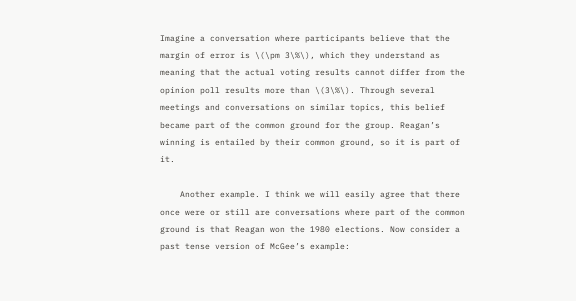Imagine a conversation where participants believe that the margin of error is \(\pm 3\%\), which they understand as meaning that the actual voting results cannot differ from the opinion poll results more than \(3\%\). Through several meetings and conversations on similar topics, this belief became part of the common ground for the group. Reagan’s winning is entailed by their common ground, so it is part of it.

    Another example. I think we will easily agree that there once were or still are conversations where part of the common ground is that Reagan won the 1980 elections. Now consider a past tense version of McGee’s example: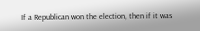If a Republican won the election, then if it was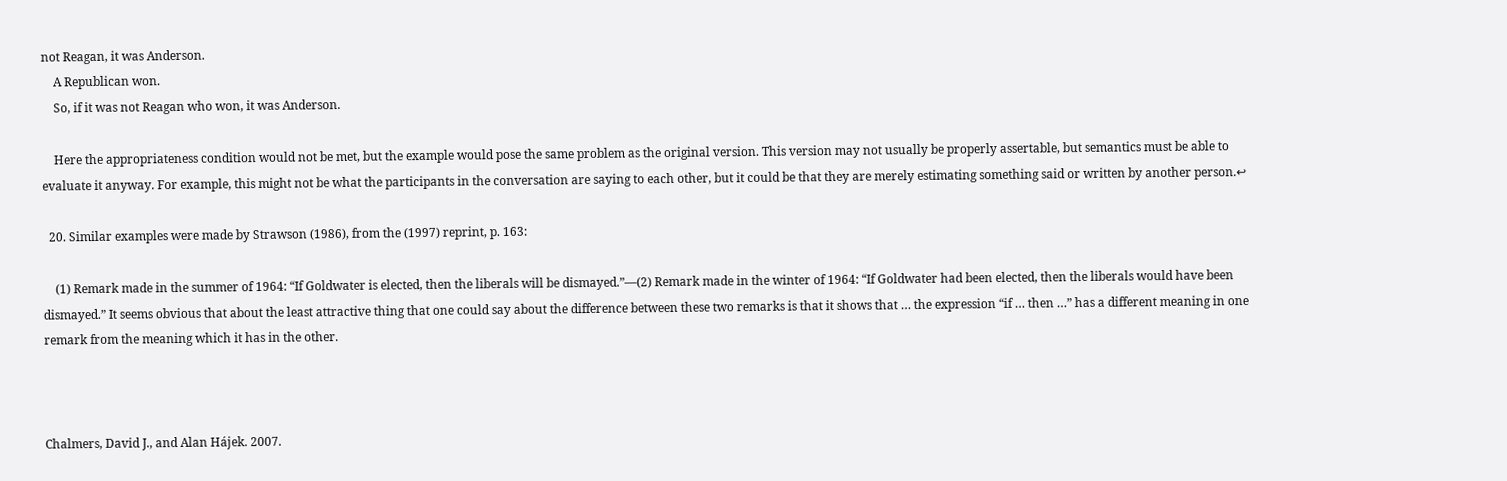not Reagan, it was Anderson.
    A Republican won.
    So, if it was not Reagan who won, it was Anderson.

    Here the appropriateness condition would not be met, but the example would pose the same problem as the original version. This version may not usually be properly assertable, but semantics must be able to evaluate it anyway. For example, this might not be what the participants in the conversation are saying to each other, but it could be that they are merely estimating something said or written by another person.↩

  20. Similar examples were made by Strawson (1986), from the (1997) reprint, p. 163:

    (1) Remark made in the summer of 1964: “If Goldwater is elected, then the liberals will be dismayed.”—(2) Remark made in the winter of 1964: “If Goldwater had been elected, then the liberals would have been dismayed.” It seems obvious that about the least attractive thing that one could say about the difference between these two remarks is that it shows that … the expression “if … then …” has a different meaning in one remark from the meaning which it has in the other.



Chalmers, David J., and Alan Hájek. 2007.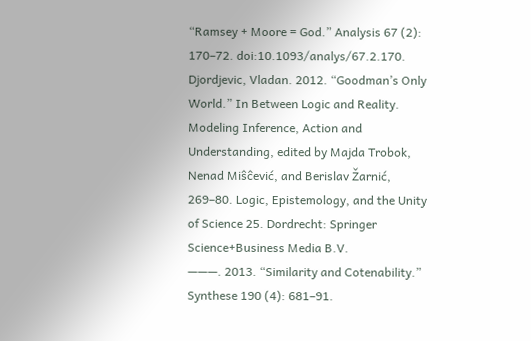“Ramsey + Moore = God.” Analysis 67 (2): 170–72. doi:10.1093/analys/67.2.170.
Djordjevic, Vladan. 2012. “Goodman’s Only World.” In Between Logic and Reality. Modeling Inference, Action and Understanding, edited by Majda Trobok, Nenad Miŝĉević, and Berislav Žarnić, 269–80. Logic, Epistemology, and the Unity of Science 25. Dordrecht: Springer Science+Business Media B.V.
———. 2013. “Similarity and Cotenability.” Synthese 190 (4): 681–91.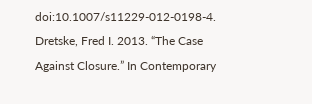doi:10.1007/s11229-012-0198-4.
Dretske, Fred I. 2013. “The Case Against Closure.” In Contemporary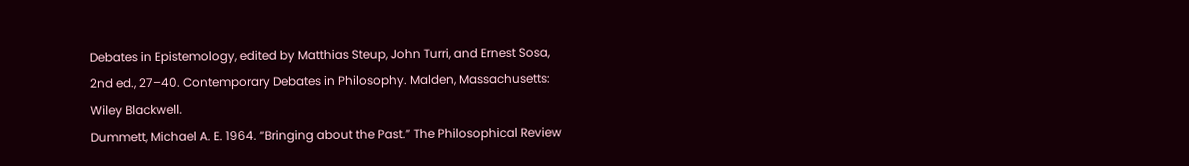Debates in Epistemology, edited by Matthias Steup, John Turri, and Ernest Sosa, 2nd ed., 27–40. Contemporary Debates in Philosophy. Malden, Massachusetts: Wiley Blackwell.
Dummett, Michael A. E. 1964. “Bringing about the Past.” The Philosophical Review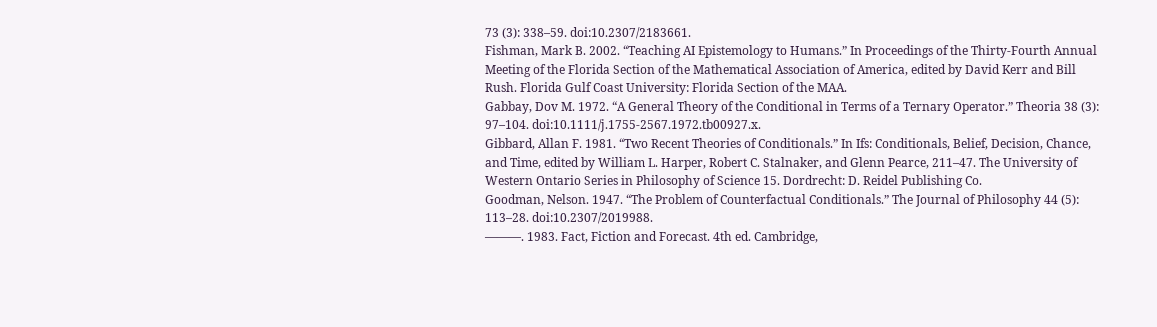73 (3): 338–59. doi:10.2307/2183661.
Fishman, Mark B. 2002. “Teaching AI Epistemology to Humans.” In Proceedings of the Thirty-Fourth Annual Meeting of the Florida Section of the Mathematical Association of America, edited by David Kerr and Bill Rush. Florida Gulf Coast University: Florida Section of the MAA.
Gabbay, Dov M. 1972. “A General Theory of the Conditional in Terms of a Ternary Operator.” Theoria 38 (3): 97–104. doi:10.1111/j.1755-2567.1972.tb00927.x.
Gibbard, Allan F. 1981. “Two Recent Theories of Conditionals.” In Ifs: Conditionals, Belief, Decision, Chance, and Time, edited by William L. Harper, Robert C. Stalnaker, and Glenn Pearce, 211–47. The University of Western Ontario Series in Philosophy of Science 15. Dordrecht: D. Reidel Publishing Co.
Goodman, Nelson. 1947. “The Problem of Counterfactual Conditionals.” The Journal of Philosophy 44 (5): 113–28. doi:10.2307/2019988.
———. 1983. Fact, Fiction and Forecast. 4th ed. Cambridge,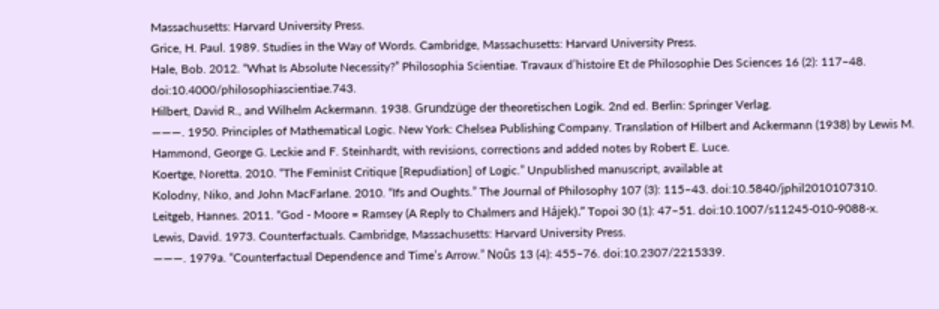Massachusetts: Harvard University Press.
Grice, H. Paul. 1989. Studies in the Way of Words. Cambridge, Massachusetts: Harvard University Press.
Hale, Bob. 2012. “What Is Absolute Necessity?” Philosophia Scientiae. Travaux d’histoire Et de Philosophie Des Sciences 16 (2): 117–48. doi:10.4000/philosophiascientiae.743.
Hilbert, David R., and Wilhelm Ackermann. 1938. Grundzüge der theoretischen Logik. 2nd ed. Berlin: Springer Verlag.
———. 1950. Principles of Mathematical Logic. New York: Chelsea Publishing Company. Translation of Hilbert and Ackermann (1938) by Lewis M. Hammond, George G. Leckie and F. Steinhardt, with revisions, corrections and added notes by Robert E. Luce.
Koertge, Noretta. 2010. “The Feminist Critique [Repudiation] of Logic.” Unpublished manuscript, available at
Kolodny, Niko, and John MacFarlane. 2010. “Ifs and Oughts.” The Journal of Philosophy 107 (3): 115–43. doi:10.5840/jphil2010107310.
Leitgeb, Hannes. 2011. “God - Moore = Ramsey (A Reply to Chalmers and Hájek).” Topoi 30 (1): 47–51. doi:10.1007/s11245-010-9088-x.
Lewis, David. 1973. Counterfactuals. Cambridge, Massachusetts: Harvard University Press.
———. 1979a. “Counterfactual Dependence and Time’s Arrow.” Noûs 13 (4): 455–76. doi:10.2307/2215339.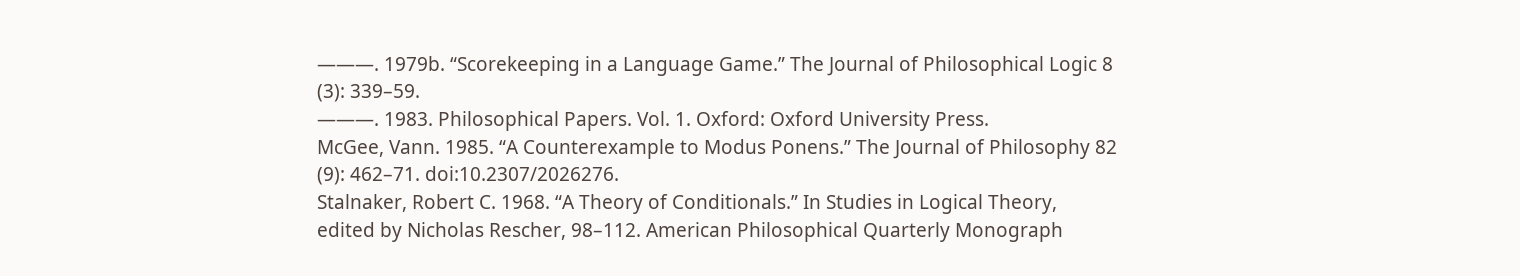———. 1979b. “Scorekeeping in a Language Game.” The Journal of Philosophical Logic 8 (3): 339–59.
———. 1983. Philosophical Papers. Vol. 1. Oxford: Oxford University Press.
McGee, Vann. 1985. “A Counterexample to Modus Ponens.” The Journal of Philosophy 82 (9): 462–71. doi:10.2307/2026276.
Stalnaker, Robert C. 1968. “A Theory of Conditionals.” In Studies in Logical Theory, edited by Nicholas Rescher, 98–112. American Philosophical Quarterly Monograph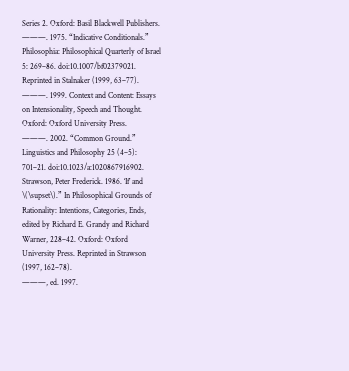Series 2. Oxford: Basil Blackwell Publishers.
———. 1975. “Indicative Conditionals.” Philosophia: Philosophical Quarterly of Israel 5: 269–86. doi:10.1007/bf02379021. Reprinted in Stalnaker (1999, 63–77).
———. 1999. Context and Content: Essays on Intensionality, Speech and Thought. Oxford: Oxford University Press.
———. 2002. “Common Ground.” Linguistics and Philosophy 25 (4–5): 701–21. doi:10.1023/a:1020867916902.
Strawson, Peter Frederick. 1986. ‘If’ and \(\supset\).” In Philosophical Grounds of Rationality: Intentions, Categories, Ends, edited by Richard E. Grandy and Richard Warner, 228–42. Oxford: Oxford University Press. Reprinted in Strawson (1997, 162–78).
———, ed. 1997.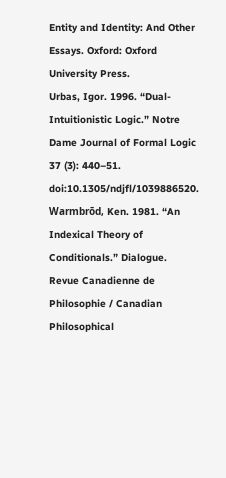Entity and Identity: And Other Essays. Oxford: Oxford University Press.
Urbas, Igor. 1996. “Dual-Intuitionistic Logic.” Notre Dame Journal of Formal Logic 37 (3): 440–51. doi:10.1305/ndjfl/1039886520.
Warmbrōd, Ken. 1981. “An Indexical Theory of Conditionals.” Dialogue. Revue Canadienne de Philosophie / Canadian Philosophical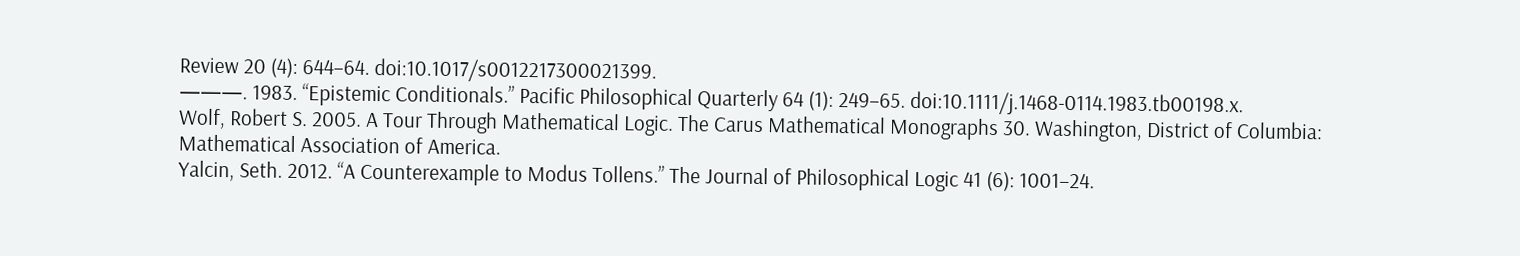Review 20 (4): 644–64. doi:10.1017/s0012217300021399.
———. 1983. “Epistemic Conditionals.” Pacific Philosophical Quarterly 64 (1): 249–65. doi:10.1111/j.1468-0114.1983.tb00198.x.
Wolf, Robert S. 2005. A Tour Through Mathematical Logic. The Carus Mathematical Monographs 30. Washington, District of Columbia: Mathematical Association of America.
Yalcin, Seth. 2012. “A Counterexample to Modus Tollens.” The Journal of Philosophical Logic 41 (6): 1001–24.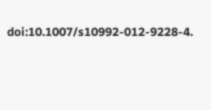doi:10.1007/s10992-012-9228-4.